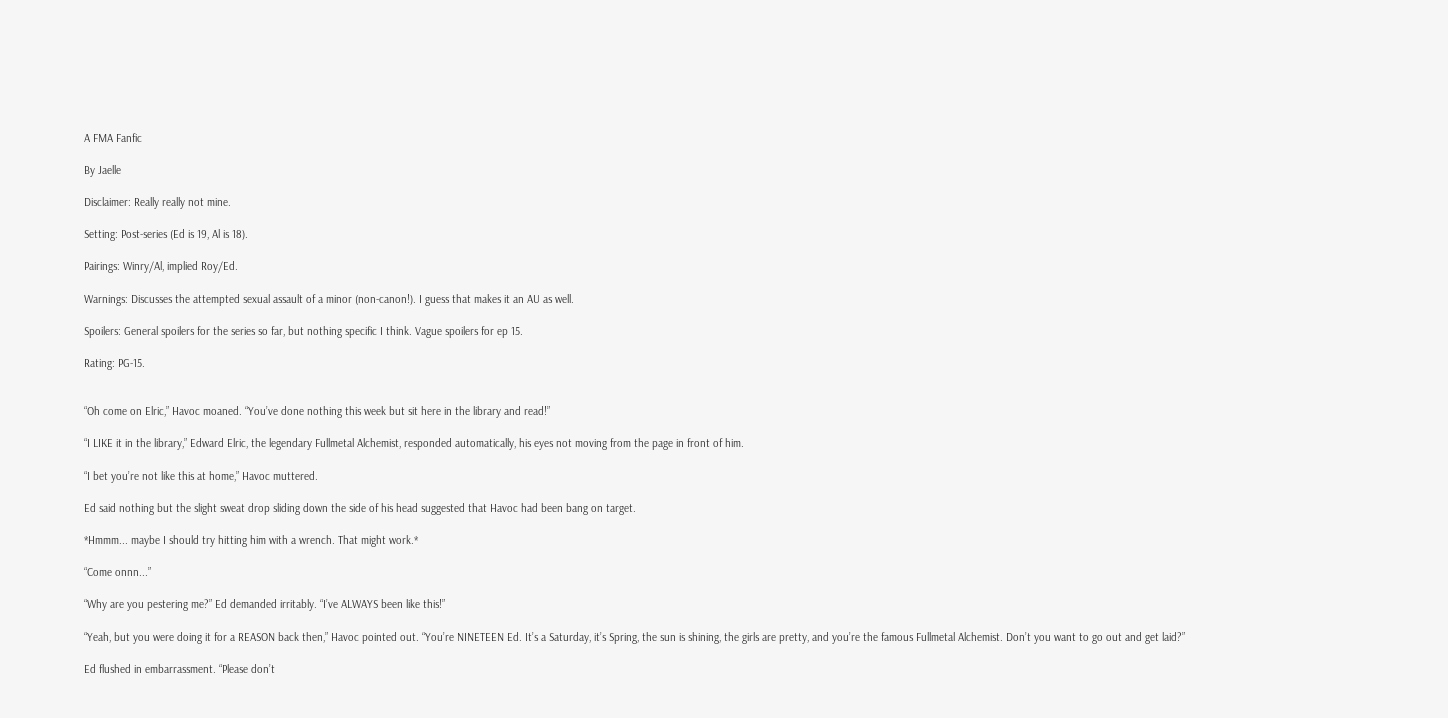A FMA Fanfic

By Jaelle

Disclaimer: Really really not mine.

Setting: Post-series (Ed is 19, Al is 18).

Pairings: Winry/Al, implied Roy/Ed.

Warnings: Discusses the attempted sexual assault of a minor (non-canon!). I guess that makes it an AU as well.

Spoilers: General spoilers for the series so far, but nothing specific I think. Vague spoilers for ep 15.

Rating: PG-15.


“Oh come on Elric,” Havoc moaned. “You’ve done nothing this week but sit here in the library and read!”

“I LIKE it in the library,” Edward Elric, the legendary Fullmetal Alchemist, responded automatically, his eyes not moving from the page in front of him.

“I bet you’re not like this at home,” Havoc muttered.

Ed said nothing but the slight sweat drop sliding down the side of his head suggested that Havoc had been bang on target.

*Hmmm... maybe I should try hitting him with a wrench. That might work.*

“Come onnn...”

“Why are you pestering me?” Ed demanded irritably. “I’ve ALWAYS been like this!”

“Yeah, but you were doing it for a REASON back then,” Havoc pointed out. “You’re NINETEEN Ed. It’s a Saturday, it’s Spring, the sun is shining, the girls are pretty, and you’re the famous Fullmetal Alchemist. Don’t you want to go out and get laid?”

Ed flushed in embarrassment. “Please don’t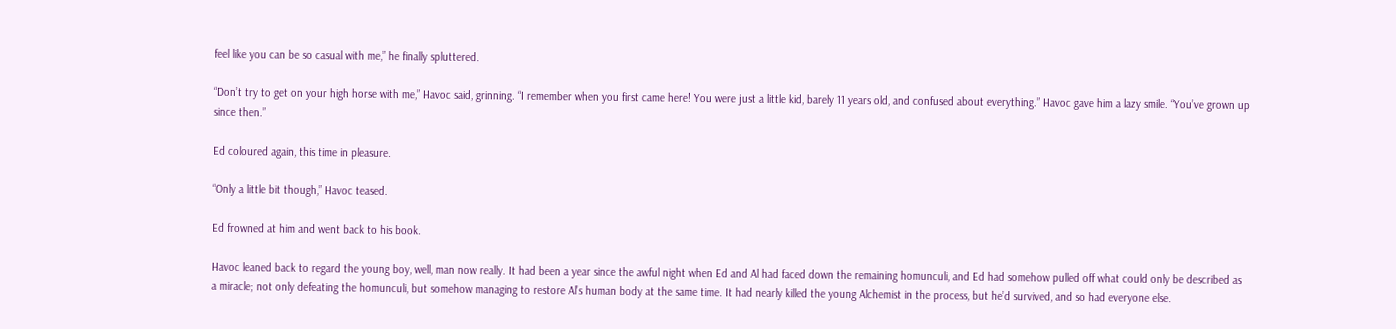feel like you can be so casual with me,” he finally spluttered.

“Don’t try to get on your high horse with me,” Havoc said, grinning. “I remember when you first came here! You were just a little kid, barely 11 years old, and confused about everything.” Havoc gave him a lazy smile. “You’ve grown up since then.”

Ed coloured again, this time in pleasure.

“Only a little bit though,” Havoc teased.

Ed frowned at him and went back to his book.

Havoc leaned back to regard the young boy, well, man now really. It had been a year since the awful night when Ed and Al had faced down the remaining homunculi, and Ed had somehow pulled off what could only be described as a miracle; not only defeating the homunculi, but somehow managing to restore Al’s human body at the same time. It had nearly killed the young Alchemist in the process, but he’d survived, and so had everyone else.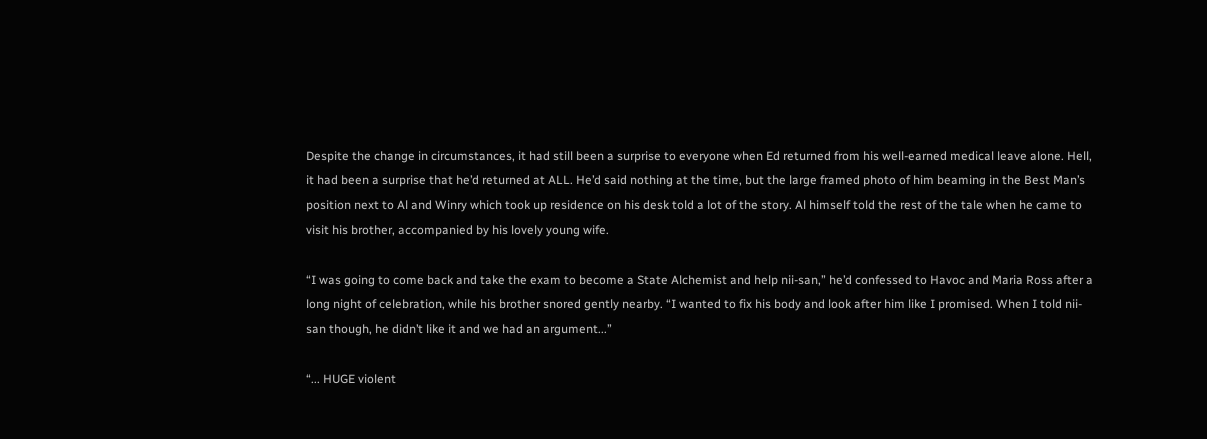Despite the change in circumstances, it had still been a surprise to everyone when Ed returned from his well-earned medical leave alone. Hell, it had been a surprise that he’d returned at ALL. He’d said nothing at the time, but the large framed photo of him beaming in the Best Man’s position next to Al and Winry which took up residence on his desk told a lot of the story. Al himself told the rest of the tale when he came to visit his brother, accompanied by his lovely young wife.

“I was going to come back and take the exam to become a State Alchemist and help nii-san,” he’d confessed to Havoc and Maria Ross after a long night of celebration, while his brother snored gently nearby. “I wanted to fix his body and look after him like I promised. When I told nii-san though, he didn’t like it and we had an argument...”

“... HUGE violent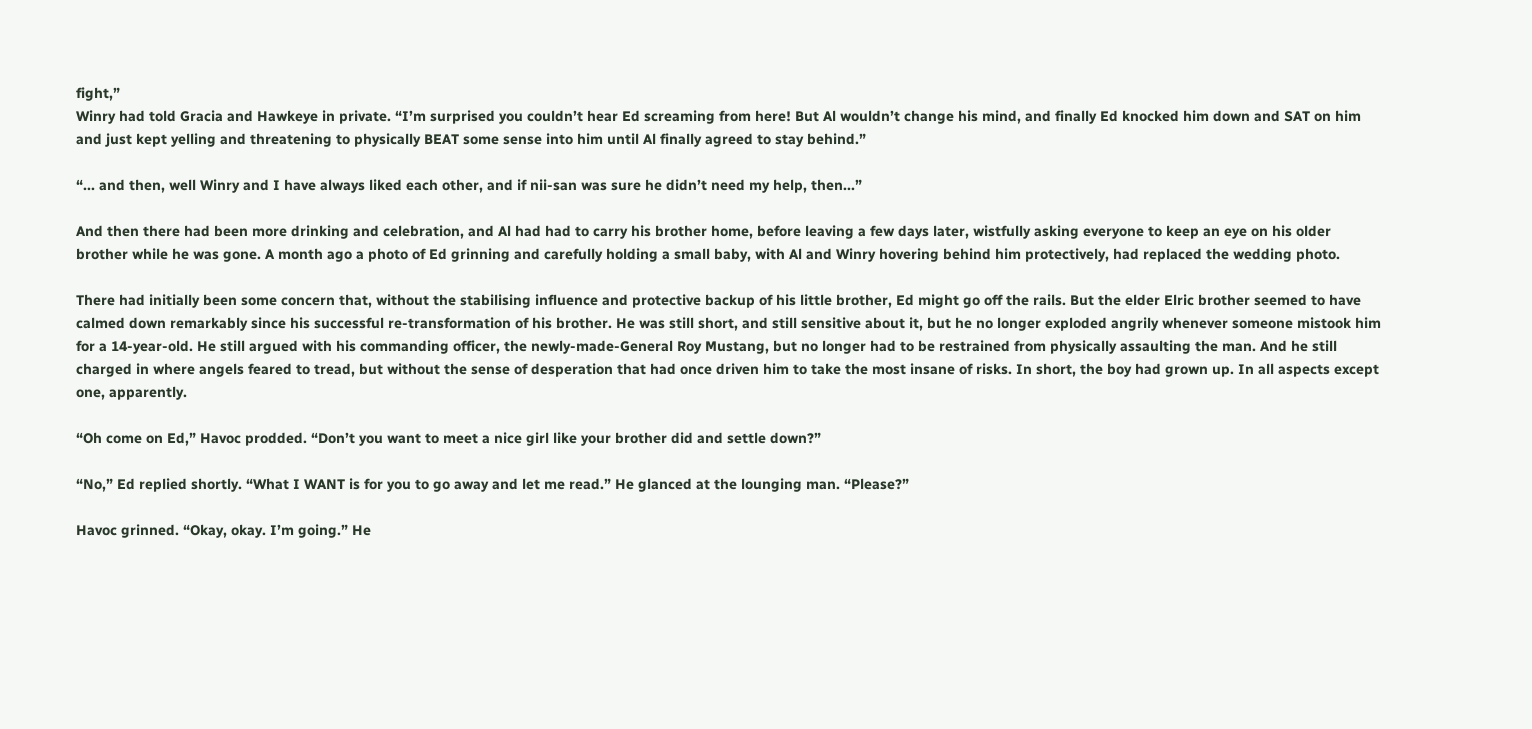fight,”
Winry had told Gracia and Hawkeye in private. “I’m surprised you couldn’t hear Ed screaming from here! But Al wouldn’t change his mind, and finally Ed knocked him down and SAT on him and just kept yelling and threatening to physically BEAT some sense into him until Al finally agreed to stay behind.”

“... and then, well Winry and I have always liked each other, and if nii-san was sure he didn’t need my help, then...”

And then there had been more drinking and celebration, and Al had had to carry his brother home, before leaving a few days later, wistfully asking everyone to keep an eye on his older brother while he was gone. A month ago a photo of Ed grinning and carefully holding a small baby, with Al and Winry hovering behind him protectively, had replaced the wedding photo.

There had initially been some concern that, without the stabilising influence and protective backup of his little brother, Ed might go off the rails. But the elder Elric brother seemed to have calmed down remarkably since his successful re-transformation of his brother. He was still short, and still sensitive about it, but he no longer exploded angrily whenever someone mistook him for a 14-year-old. He still argued with his commanding officer, the newly-made-General Roy Mustang, but no longer had to be restrained from physically assaulting the man. And he still charged in where angels feared to tread, but without the sense of desperation that had once driven him to take the most insane of risks. In short, the boy had grown up. In all aspects except one, apparently.

“Oh come on Ed,” Havoc prodded. “Don’t you want to meet a nice girl like your brother did and settle down?”

“No,” Ed replied shortly. “What I WANT is for you to go away and let me read.” He glanced at the lounging man. “Please?”

Havoc grinned. “Okay, okay. I’m going.” He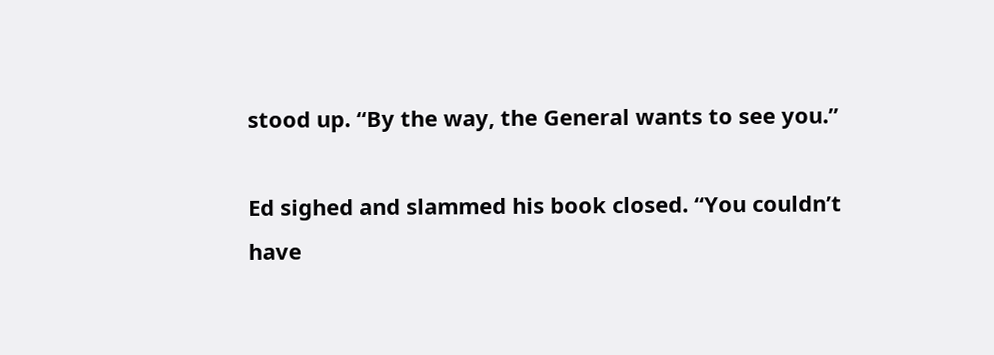stood up. “By the way, the General wants to see you.”

Ed sighed and slammed his book closed. “You couldn’t have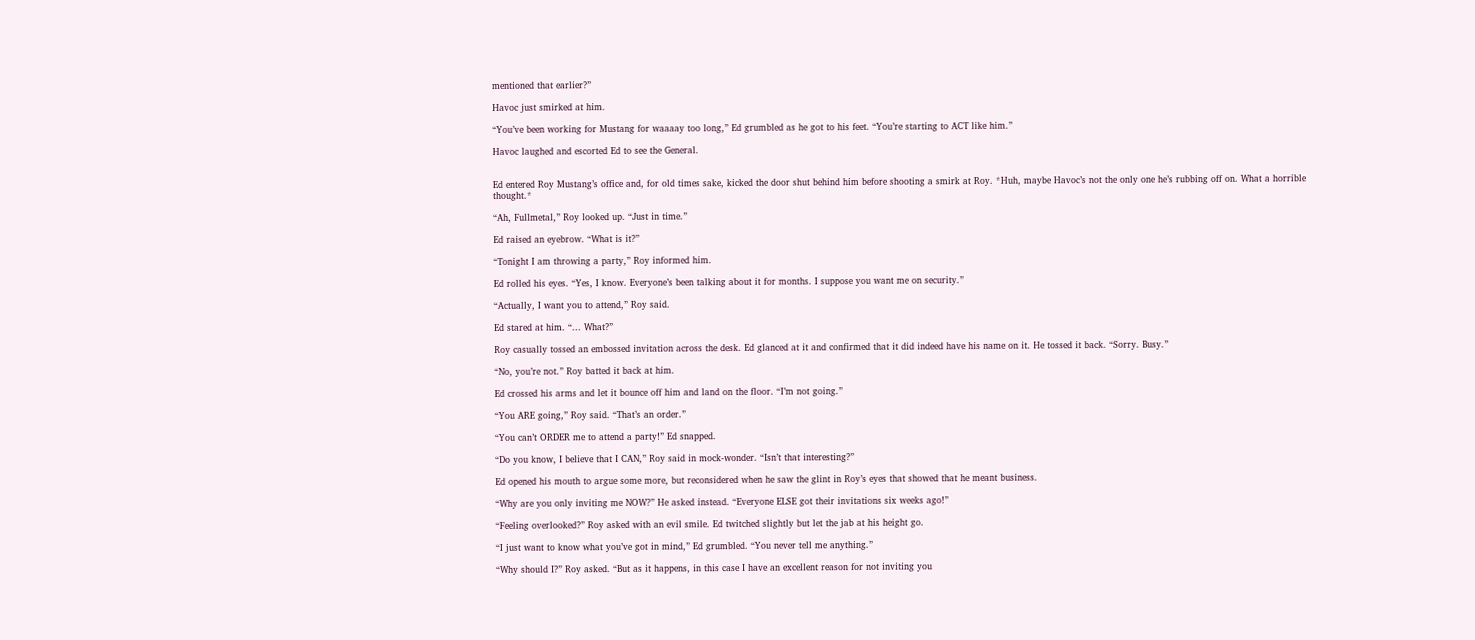mentioned that earlier?”

Havoc just smirked at him.

“You’ve been working for Mustang for waaaay too long,” Ed grumbled as he got to his feet. “You’re starting to ACT like him.”

Havoc laughed and escorted Ed to see the General.


Ed entered Roy Mustang’s office and, for old times sake, kicked the door shut behind him before shooting a smirk at Roy. *Huh, maybe Havoc’s not the only one he’s rubbing off on. What a horrible thought.*

“Ah, Fullmetal,” Roy looked up. “Just in time.”

Ed raised an eyebrow. “What is it?”

“Tonight I am throwing a party,” Roy informed him.

Ed rolled his eyes. “Yes, I know. Everyone’s been talking about it for months. I suppose you want me on security.”

“Actually, I want you to attend,” Roy said.

Ed stared at him. “... What?”

Roy casually tossed an embossed invitation across the desk. Ed glanced at it and confirmed that it did indeed have his name on it. He tossed it back. “Sorry. Busy.”

“No, you’re not.” Roy batted it back at him.

Ed crossed his arms and let it bounce off him and land on the floor. “I’m not going.”

“You ARE going,” Roy said. “That’s an order.”

“You can’t ORDER me to attend a party!” Ed snapped.

“Do you know, I believe that I CAN,” Roy said in mock-wonder. “Isn’t that interesting?”

Ed opened his mouth to argue some more, but reconsidered when he saw the glint in Roy’s eyes that showed that he meant business.

“Why are you only inviting me NOW?” He asked instead. “Everyone ELSE got their invitations six weeks ago!”

“Feeling overlooked?” Roy asked with an evil smile. Ed twitched slightly but let the jab at his height go.

“I just want to know what you’ve got in mind,” Ed grumbled. “You never tell me anything.”

“Why should I?” Roy asked. “But as it happens, in this case I have an excellent reason for not inviting you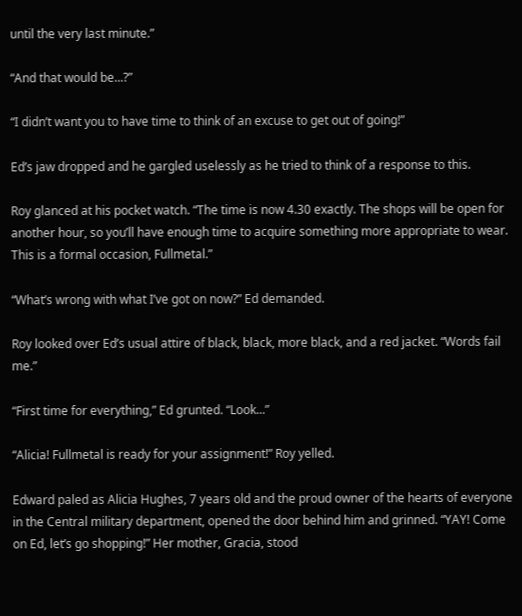until the very last minute.”

“And that would be...?”

“I didn’t want you to have time to think of an excuse to get out of going!”

Ed’s jaw dropped and he gargled uselessly as he tried to think of a response to this.

Roy glanced at his pocket watch. “The time is now 4.30 exactly. The shops will be open for another hour, so you’ll have enough time to acquire something more appropriate to wear. This is a formal occasion, Fullmetal.”

“What’s wrong with what I’ve got on now?” Ed demanded.

Roy looked over Ed’s usual attire of black, black, more black, and a red jacket. “Words fail me.”

“First time for everything,” Ed grunted. “Look...”

“Alicia! Fullmetal is ready for your assignment!” Roy yelled.

Edward paled as Alicia Hughes, 7 years old and the proud owner of the hearts of everyone in the Central military department, opened the door behind him and grinned. “YAY! Come on Ed, let’s go shopping!” Her mother, Gracia, stood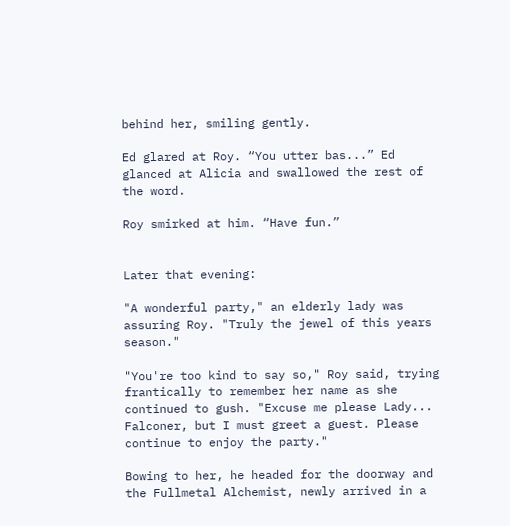behind her, smiling gently.

Ed glared at Roy. “You utter bas...” Ed glanced at Alicia and swallowed the rest of the word.

Roy smirked at him. “Have fun.”


Later that evening:

"A wonderful party," an elderly lady was assuring Roy. "Truly the jewel of this years season."

"You're too kind to say so," Roy said, trying frantically to remember her name as she continued to gush. "Excuse me please Lady... Falconer, but I must greet a guest. Please continue to enjoy the party."

Bowing to her, he headed for the doorway and the Fullmetal Alchemist, newly arrived in a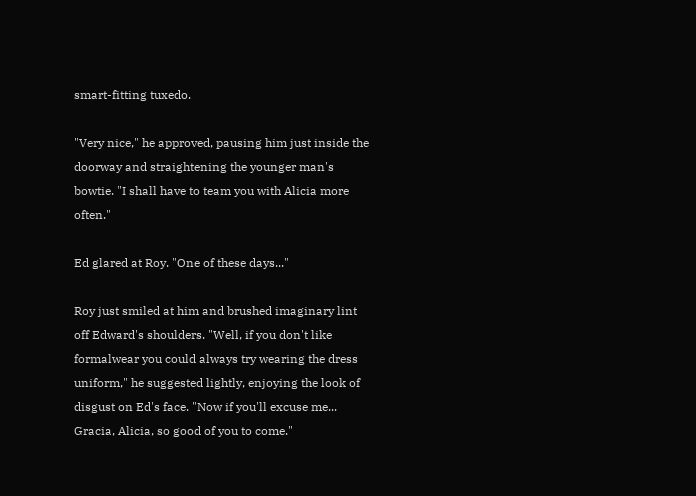smart-fitting tuxedo.

"Very nice," he approved, pausing him just inside the doorway and straightening the younger man's bowtie. "I shall have to team you with Alicia more often."

Ed glared at Roy. "One of these days..."

Roy just smiled at him and brushed imaginary lint off Edward's shoulders. "Well, if you don't like formalwear you could always try wearing the dress uniform," he suggested lightly, enjoying the look of disgust on Ed's face. "Now if you'll excuse me... Gracia, Alicia, so good of you to come."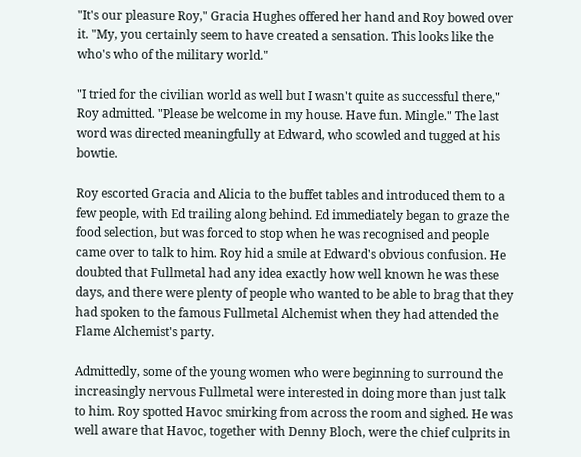"It's our pleasure Roy," Gracia Hughes offered her hand and Roy bowed over it. "My, you certainly seem to have created a sensation. This looks like the who's who of the military world."

"I tried for the civilian world as well but I wasn't quite as successful there," Roy admitted. "Please be welcome in my house. Have fun. Mingle." The last word was directed meaningfully at Edward, who scowled and tugged at his bowtie.

Roy escorted Gracia and Alicia to the buffet tables and introduced them to a few people, with Ed trailing along behind. Ed immediately began to graze the food selection, but was forced to stop when he was recognised and people came over to talk to him. Roy hid a smile at Edward's obvious confusion. He doubted that Fullmetal had any idea exactly how well known he was these days, and there were plenty of people who wanted to be able to brag that they had spoken to the famous Fullmetal Alchemist when they had attended the Flame Alchemist's party.

Admittedly, some of the young women who were beginning to surround the increasingly nervous Fullmetal were interested in doing more than just talk to him. Roy spotted Havoc smirking from across the room and sighed. He was well aware that Havoc, together with Denny Bloch, were the chief culprits in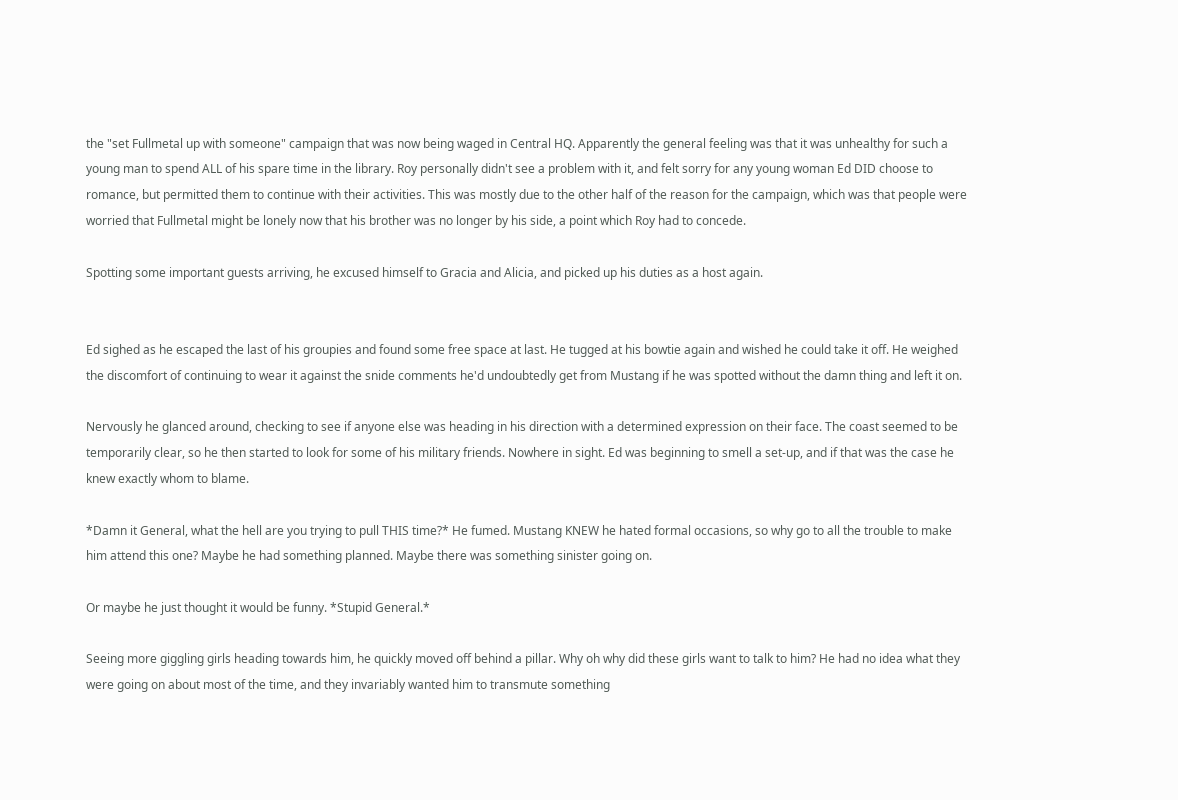the "set Fullmetal up with someone" campaign that was now being waged in Central HQ. Apparently the general feeling was that it was unhealthy for such a young man to spend ALL of his spare time in the library. Roy personally didn't see a problem with it, and felt sorry for any young woman Ed DID choose to romance, but permitted them to continue with their activities. This was mostly due to the other half of the reason for the campaign, which was that people were worried that Fullmetal might be lonely now that his brother was no longer by his side, a point which Roy had to concede.

Spotting some important guests arriving, he excused himself to Gracia and Alicia, and picked up his duties as a host again.


Ed sighed as he escaped the last of his groupies and found some free space at last. He tugged at his bowtie again and wished he could take it off. He weighed the discomfort of continuing to wear it against the snide comments he'd undoubtedly get from Mustang if he was spotted without the damn thing and left it on.

Nervously he glanced around, checking to see if anyone else was heading in his direction with a determined expression on their face. The coast seemed to be temporarily clear, so he then started to look for some of his military friends. Nowhere in sight. Ed was beginning to smell a set-up, and if that was the case he knew exactly whom to blame.

*Damn it General, what the hell are you trying to pull THIS time?* He fumed. Mustang KNEW he hated formal occasions, so why go to all the trouble to make him attend this one? Maybe he had something planned. Maybe there was something sinister going on.

Or maybe he just thought it would be funny. *Stupid General.*

Seeing more giggling girls heading towards him, he quickly moved off behind a pillar. Why oh why did these girls want to talk to him? He had no idea what they were going on about most of the time, and they invariably wanted him to transmute something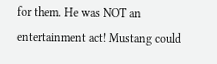for them. He was NOT an entertainment act! Mustang could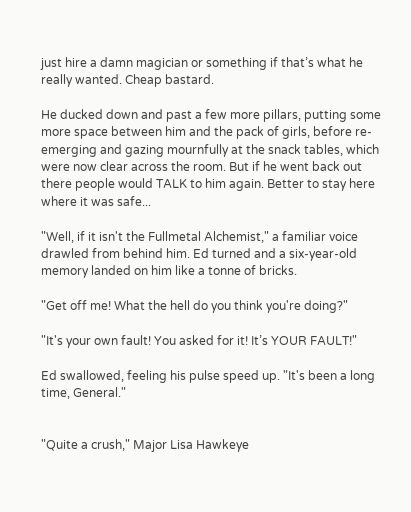just hire a damn magician or something if that’s what he really wanted. Cheap bastard.

He ducked down and past a few more pillars, putting some more space between him and the pack of girls, before re-emerging and gazing mournfully at the snack tables, which were now clear across the room. But if he went back out there people would TALK to him again. Better to stay here where it was safe...

"Well, if it isn't the Fullmetal Alchemist," a familiar voice drawled from behind him. Ed turned and a six-year-old memory landed on him like a tonne of bricks.

"Get off me! What the hell do you think you're doing?"

"It's your own fault! You asked for it! It’s YOUR FAULT!"

Ed swallowed, feeling his pulse speed up. "It's been a long time, General."


"Quite a crush," Major Lisa Hawkeye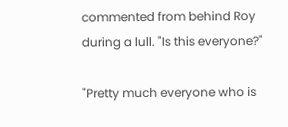commented from behind Roy during a lull. "Is this everyone?"

"Pretty much everyone who is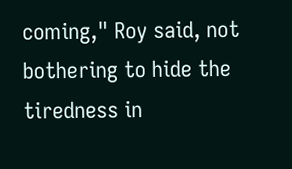coming," Roy said, not bothering to hide the tiredness in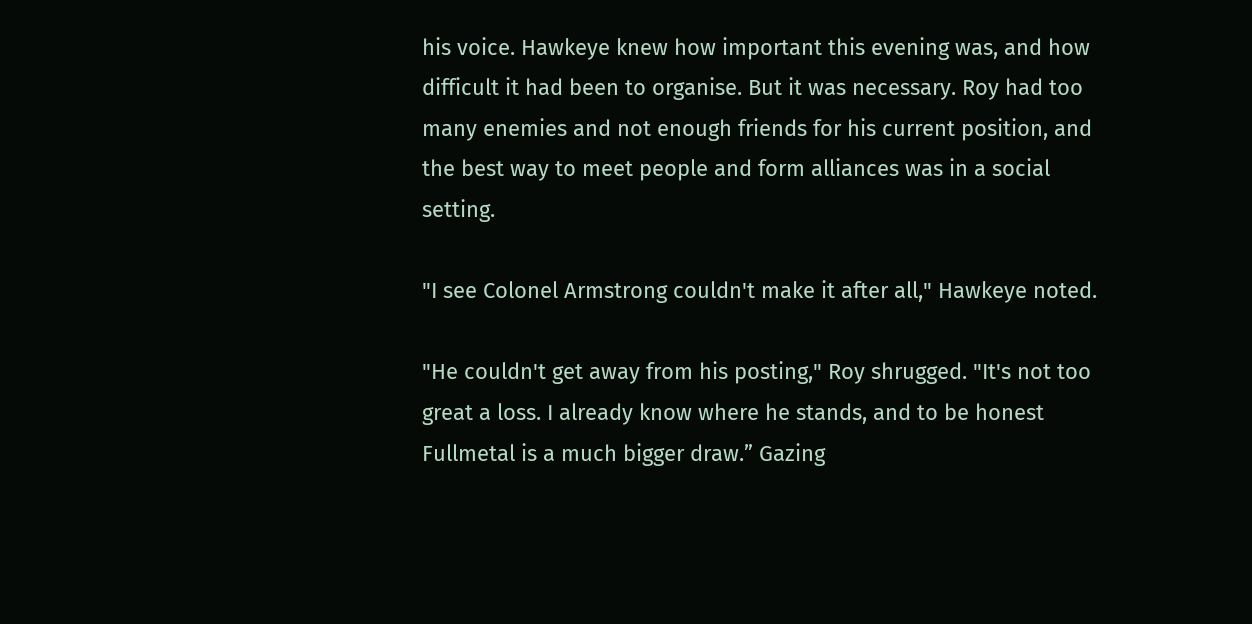his voice. Hawkeye knew how important this evening was, and how difficult it had been to organise. But it was necessary. Roy had too many enemies and not enough friends for his current position, and the best way to meet people and form alliances was in a social setting.

"I see Colonel Armstrong couldn't make it after all," Hawkeye noted.

"He couldn't get away from his posting," Roy shrugged. "It's not too great a loss. I already know where he stands, and to be honest Fullmetal is a much bigger draw.” Gazing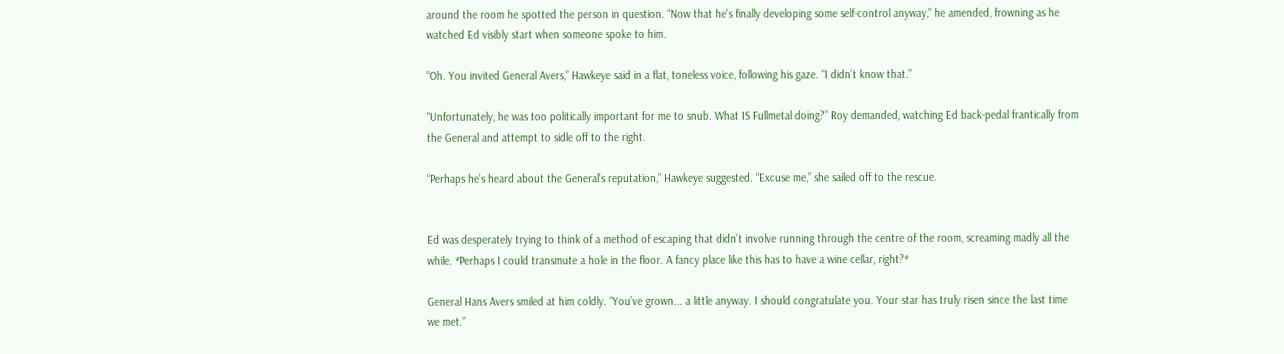around the room he spotted the person in question. “Now that he's finally developing some self-control anyway," he amended, frowning as he watched Ed visibly start when someone spoke to him.

“Oh. You invited General Avers,” Hawkeye said in a flat, toneless voice, following his gaze. “I didn’t know that.”

“Unfortunately, he was too politically important for me to snub. What IS Fullmetal doing?” Roy demanded, watching Ed back-pedal frantically from the General and attempt to sidle off to the right.

“Perhaps he’s heard about the General’s reputation,” Hawkeye suggested. “Excuse me,” she sailed off to the rescue.


Ed was desperately trying to think of a method of escaping that didn’t involve running through the centre of the room, screaming madly all the while. *Perhaps I could transmute a hole in the floor. A fancy place like this has to have a wine cellar, right?*

General Hans Avers smiled at him coldly. “You’ve grown... a little anyway. I should congratulate you. Your star has truly risen since the last time we met.”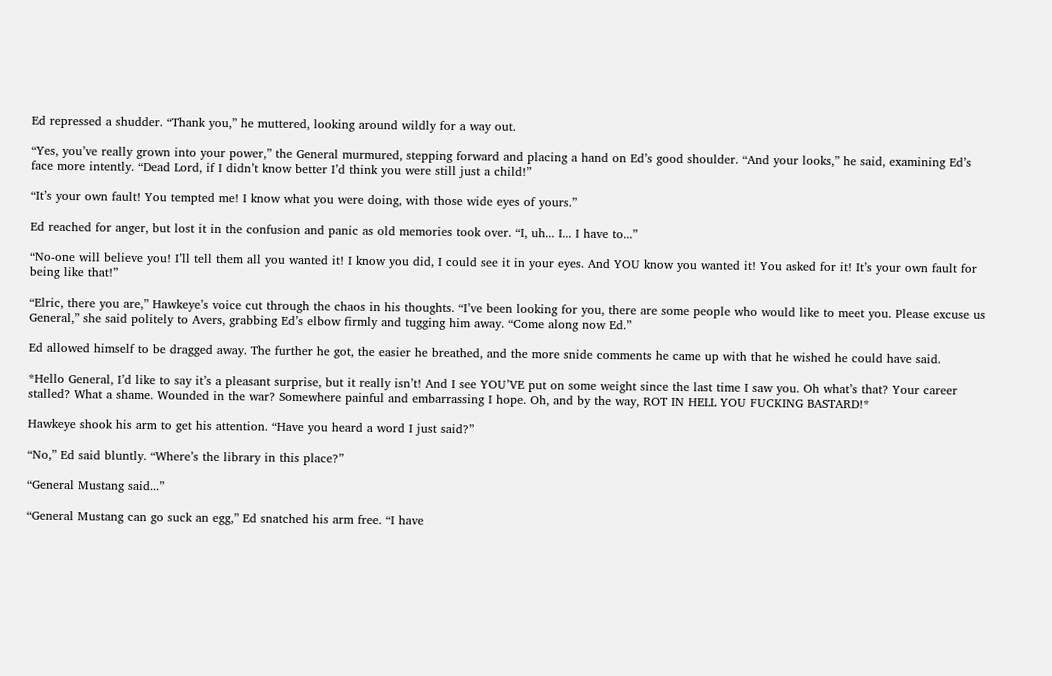Ed repressed a shudder. “Thank you,” he muttered, looking around wildly for a way out.

“Yes, you’ve really grown into your power,” the General murmured, stepping forward and placing a hand on Ed’s good shoulder. “And your looks,” he said, examining Ed’s face more intently. “Dead Lord, if I didn’t know better I’d think you were still just a child!”

“It’s your own fault! You tempted me! I know what you were doing, with those wide eyes of yours.”

Ed reached for anger, but lost it in the confusion and panic as old memories took over. “I, uh... I... I have to...”

“No-one will believe you! I’ll tell them all you wanted it! I know you did, I could see it in your eyes. And YOU know you wanted it! You asked for it! It’s your own fault for being like that!”

“Elric, there you are,” Hawkeye’s voice cut through the chaos in his thoughts. “I’ve been looking for you, there are some people who would like to meet you. Please excuse us General,” she said politely to Avers, grabbing Ed’s elbow firmly and tugging him away. “Come along now Ed.”

Ed allowed himself to be dragged away. The further he got, the easier he breathed, and the more snide comments he came up with that he wished he could have said.

*Hello General, I’d like to say it’s a pleasant surprise, but it really isn’t! And I see YOU’VE put on some weight since the last time I saw you. Oh what’s that? Your career stalled? What a shame. Wounded in the war? Somewhere painful and embarrassing I hope. Oh, and by the way, ROT IN HELL YOU FUCKING BASTARD!*

Hawkeye shook his arm to get his attention. “Have you heard a word I just said?”

“No,” Ed said bluntly. “Where’s the library in this place?”

“General Mustang said...”

“General Mustang can go suck an egg,” Ed snatched his arm free. “I have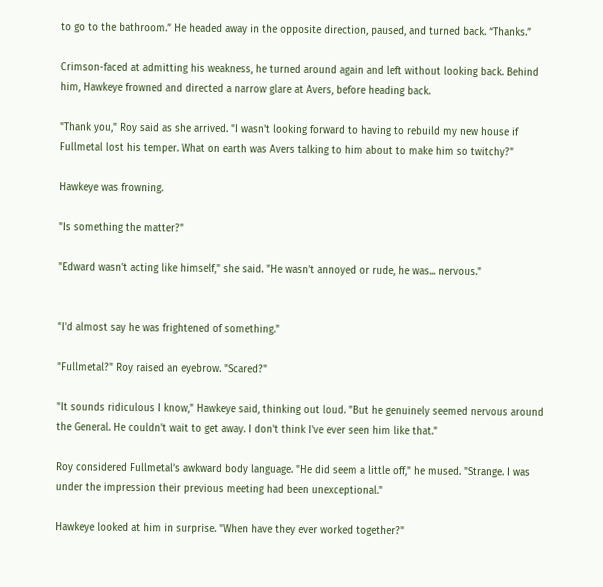to go to the bathroom.” He headed away in the opposite direction, paused, and turned back. “Thanks.”

Crimson-faced at admitting his weakness, he turned around again and left without looking back. Behind him, Hawkeye frowned and directed a narrow glare at Avers, before heading back.

"Thank you," Roy said as she arrived. "I wasn't looking forward to having to rebuild my new house if Fullmetal lost his temper. What on earth was Avers talking to him about to make him so twitchy?"

Hawkeye was frowning.

"Is something the matter?"

"Edward wasn't acting like himself," she said. "He wasn't annoyed or rude, he was... nervous."


"I'd almost say he was frightened of something."

"Fullmetal?" Roy raised an eyebrow. "Scared?"

"It sounds ridiculous I know," Hawkeye said, thinking out loud. "But he genuinely seemed nervous around the General. He couldn't wait to get away. I don't think I've ever seen him like that."

Roy considered Fullmetal’s awkward body language. "He did seem a little off," he mused. "Strange. I was under the impression their previous meeting had been unexceptional."

Hawkeye looked at him in surprise. "When have they ever worked together?"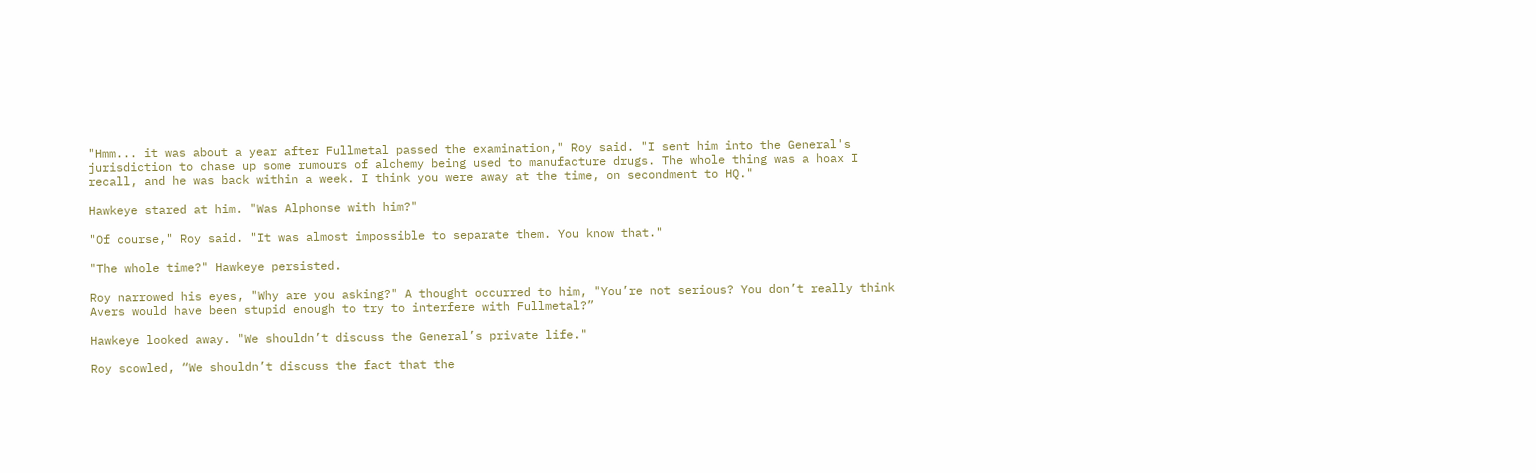"Hmm... it was about a year after Fullmetal passed the examination," Roy said. "I sent him into the General's jurisdiction to chase up some rumours of alchemy being used to manufacture drugs. The whole thing was a hoax I recall, and he was back within a week. I think you were away at the time, on secondment to HQ."

Hawkeye stared at him. "Was Alphonse with him?"

"Of course," Roy said. "It was almost impossible to separate them. You know that."

"The whole time?" Hawkeye persisted.

Roy narrowed his eyes, "Why are you asking?" A thought occurred to him, "You’re not serious? You don’t really think Avers would have been stupid enough to try to interfere with Fullmetal?”

Hawkeye looked away. "We shouldn’t discuss the General’s private life."

Roy scowled, “We shouldn’t discuss the fact that the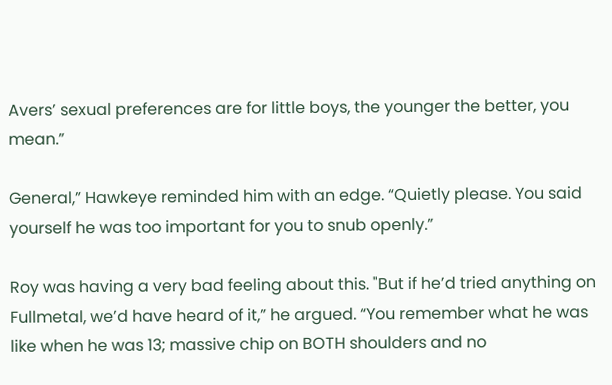Avers’ sexual preferences are for little boys, the younger the better, you mean.”

General,” Hawkeye reminded him with an edge. “Quietly please. You said yourself he was too important for you to snub openly.”

Roy was having a very bad feeling about this. "But if he’d tried anything on Fullmetal, we’d have heard of it,” he argued. “You remember what he was like when he was 13; massive chip on BOTH shoulders and no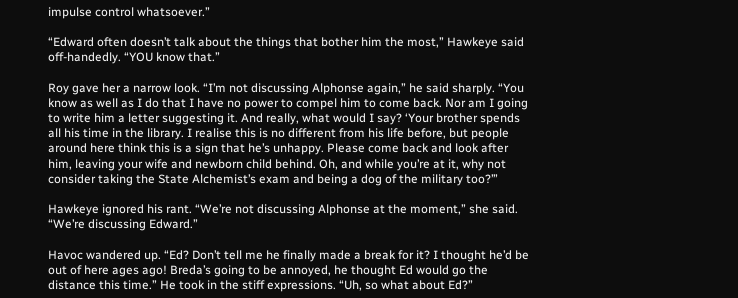impulse control whatsoever.”

“Edward often doesn’t talk about the things that bother him the most,” Hawkeye said off-handedly. “YOU know that.”

Roy gave her a narrow look. “I’m not discussing Alphonse again,” he said sharply. “You know as well as I do that I have no power to compel him to come back. Nor am I going to write him a letter suggesting it. And really, what would I say? ‘Your brother spends all his time in the library. I realise this is no different from his life before, but people around here think this is a sign that he’s unhappy. Please come back and look after him, leaving your wife and newborn child behind. Oh, and while you’re at it, why not consider taking the State Alchemist’s exam and being a dog of the military too?’”

Hawkeye ignored his rant. “We’re not discussing Alphonse at the moment,” she said. “We’re discussing Edward.”

Havoc wandered up. “Ed? Don’t tell me he finally made a break for it? I thought he’d be out of here ages ago! Breda’s going to be annoyed, he thought Ed would go the distance this time.” He took in the stiff expressions. “Uh, so what about Ed?”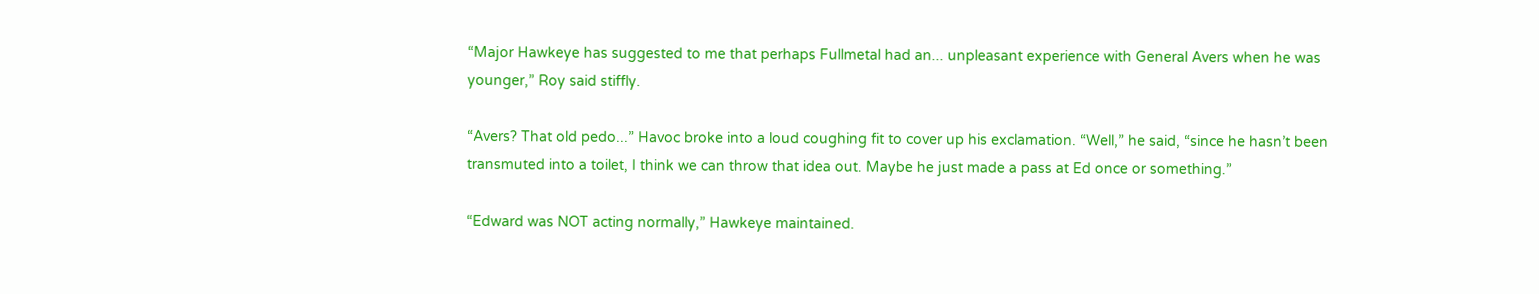“Major Hawkeye has suggested to me that perhaps Fullmetal had an... unpleasant experience with General Avers when he was younger,” Roy said stiffly.

“Avers? That old pedo...” Havoc broke into a loud coughing fit to cover up his exclamation. “Well,” he said, “since he hasn’t been transmuted into a toilet, I think we can throw that idea out. Maybe he just made a pass at Ed once or something.”

“Edward was NOT acting normally,” Hawkeye maintained.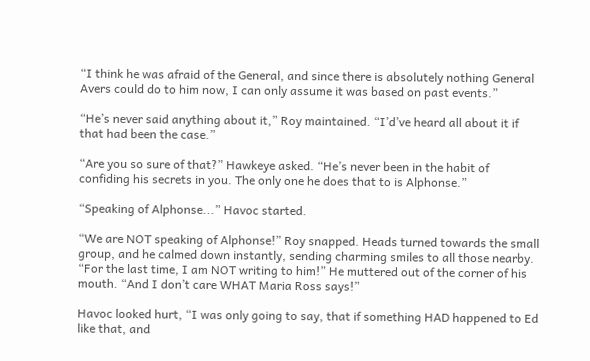“I think he was afraid of the General, and since there is absolutely nothing General Avers could do to him now, I can only assume it was based on past events.”

“He’s never said anything about it,” Roy maintained. “I’d’ve heard all about it if that had been the case.”

“Are you so sure of that?” Hawkeye asked. “He’s never been in the habit of confiding his secrets in you. The only one he does that to is Alphonse.”

“Speaking of Alphonse...” Havoc started.

“We are NOT speaking of Alphonse!” Roy snapped. Heads turned towards the small group, and he calmed down instantly, sending charming smiles to all those nearby. “For the last time, I am NOT writing to him!” He muttered out of the corner of his mouth. “And I don’t care WHAT Maria Ross says!”

Havoc looked hurt, “I was only going to say, that if something HAD happened to Ed like that, and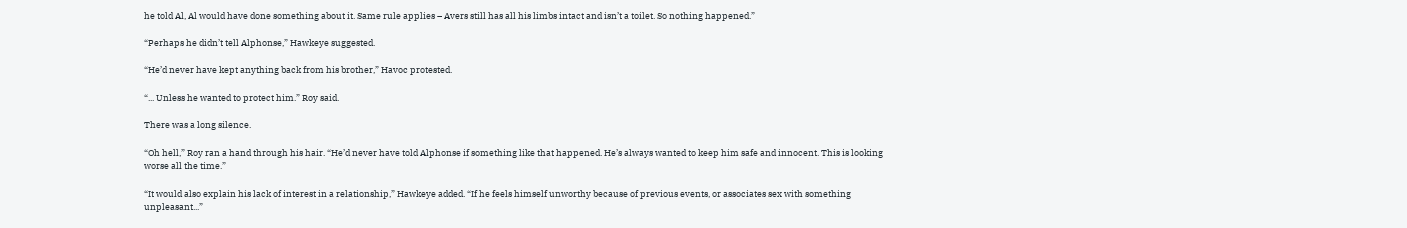he told Al, Al would have done something about it. Same rule applies – Avers still has all his limbs intact and isn’t a toilet. So nothing happened.”

“Perhaps he didn’t tell Alphonse,” Hawkeye suggested.

“He’d never have kept anything back from his brother,” Havoc protested.

“... Unless he wanted to protect him.” Roy said.

There was a long silence.

“Oh hell,” Roy ran a hand through his hair. “He’d never have told Alphonse if something like that happened. He’s always wanted to keep him safe and innocent. This is looking worse all the time.”

“It would also explain his lack of interest in a relationship,” Hawkeye added. “If he feels himself unworthy because of previous events, or associates sex with something unpleasant...”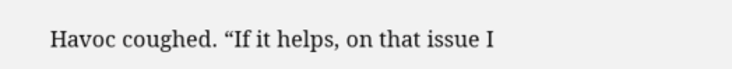Havoc coughed. “If it helps, on that issue I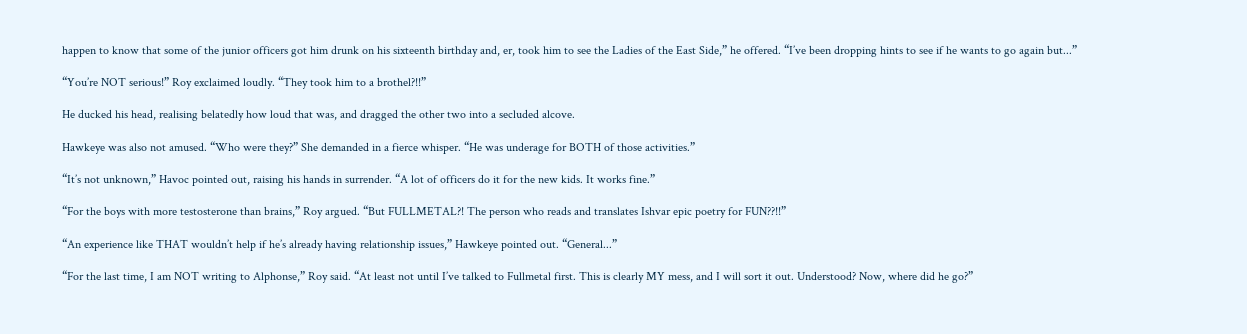happen to know that some of the junior officers got him drunk on his sixteenth birthday and, er, took him to see the Ladies of the East Side,” he offered. “I’ve been dropping hints to see if he wants to go again but...”

“You’re NOT serious!” Roy exclaimed loudly. “They took him to a brothel?!!”

He ducked his head, realising belatedly how loud that was, and dragged the other two into a secluded alcove.

Hawkeye was also not amused. “Who were they?” She demanded in a fierce whisper. “He was underage for BOTH of those activities.”

“It’s not unknown,” Havoc pointed out, raising his hands in surrender. “A lot of officers do it for the new kids. It works fine.”

“For the boys with more testosterone than brains,” Roy argued. “But FULLMETAL?! The person who reads and translates Ishvar epic poetry for FUN??!!”

“An experience like THAT wouldn’t help if he’s already having relationship issues,” Hawkeye pointed out. “General...”

“For the last time, I am NOT writing to Alphonse,” Roy said. “At least not until I’ve talked to Fullmetal first. This is clearly MY mess, and I will sort it out. Understood? Now, where did he go?”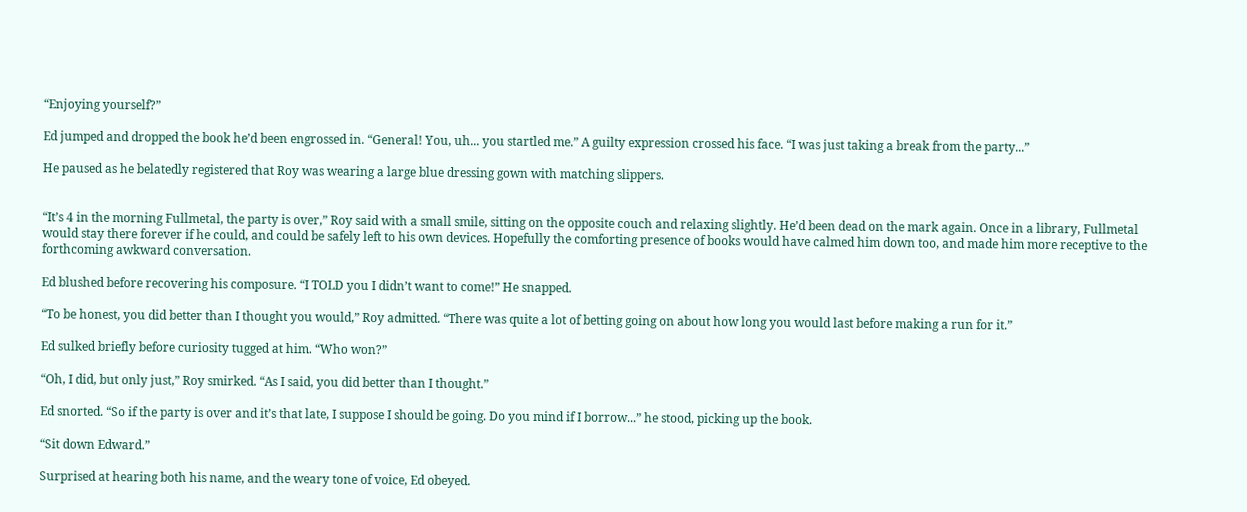“Enjoying yourself?”

Ed jumped and dropped the book he’d been engrossed in. “General! You, uh... you startled me.” A guilty expression crossed his face. “I was just taking a break from the party...”

He paused as he belatedly registered that Roy was wearing a large blue dressing gown with matching slippers.


“It’s 4 in the morning Fullmetal, the party is over,” Roy said with a small smile, sitting on the opposite couch and relaxing slightly. He’d been dead on the mark again. Once in a library, Fullmetal would stay there forever if he could, and could be safely left to his own devices. Hopefully the comforting presence of books would have calmed him down too, and made him more receptive to the forthcoming awkward conversation.

Ed blushed before recovering his composure. “I TOLD you I didn’t want to come!” He snapped.

“To be honest, you did better than I thought you would,” Roy admitted. “There was quite a lot of betting going on about how long you would last before making a run for it.”

Ed sulked briefly before curiosity tugged at him. “Who won?”

“Oh, I did, but only just,” Roy smirked. “As I said, you did better than I thought.”

Ed snorted. “So if the party is over and it’s that late, I suppose I should be going. Do you mind if I borrow...” he stood, picking up the book.

“Sit down Edward.”

Surprised at hearing both his name, and the weary tone of voice, Ed obeyed.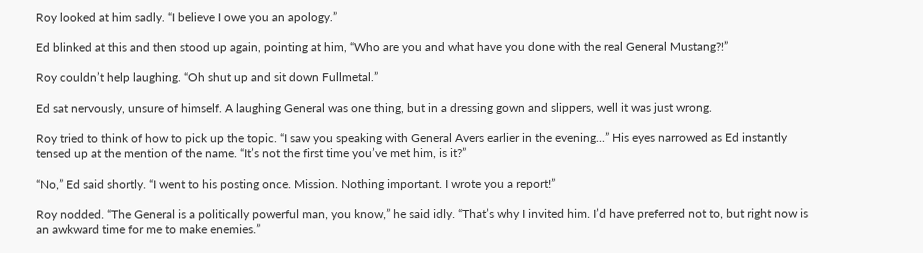Roy looked at him sadly. “I believe I owe you an apology.”

Ed blinked at this and then stood up again, pointing at him, “Who are you and what have you done with the real General Mustang?!”

Roy couldn’t help laughing. “Oh shut up and sit down Fullmetal.”

Ed sat nervously, unsure of himself. A laughing General was one thing, but in a dressing gown and slippers, well it was just wrong.

Roy tried to think of how to pick up the topic. “I saw you speaking with General Avers earlier in the evening...” His eyes narrowed as Ed instantly tensed up at the mention of the name. “It’s not the first time you’ve met him, is it?”

“No,” Ed said shortly. “I went to his posting once. Mission. Nothing important. I wrote you a report!”

Roy nodded. “The General is a politically powerful man, you know,” he said idly. “That’s why I invited him. I’d have preferred not to, but right now is an awkward time for me to make enemies.”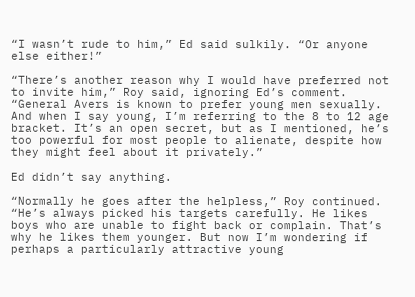“I wasn’t rude to him,” Ed said sulkily. “Or anyone else either!”

“There’s another reason why I would have preferred not to invite him,” Roy said, ignoring Ed’s comment. “General Avers is known to prefer young men sexually. And when I say young, I’m referring to the 8 to 12 age bracket. It’s an open secret, but as I mentioned, he’s too powerful for most people to alienate, despite how they might feel about it privately.”

Ed didn’t say anything.

“Normally he goes after the helpless,” Roy continued. “He’s always picked his targets carefully. He likes boys who are unable to fight back or complain. That’s why he likes them younger. But now I’m wondering if perhaps a particularly attractive young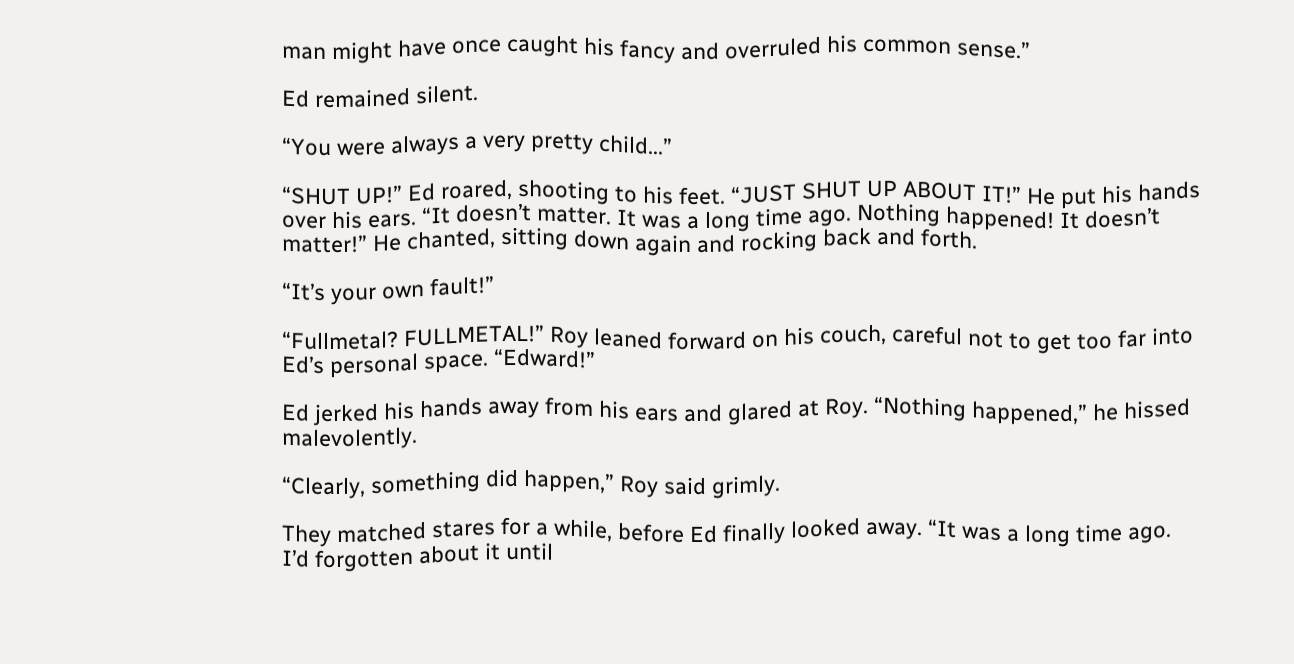man might have once caught his fancy and overruled his common sense.”

Ed remained silent.

“You were always a very pretty child...”

“SHUT UP!” Ed roared, shooting to his feet. “JUST SHUT UP ABOUT IT!” He put his hands over his ears. “It doesn’t matter. It was a long time ago. Nothing happened! It doesn’t matter!” He chanted, sitting down again and rocking back and forth.

“It’s your own fault!”

“Fullmetal? FULLMETAL!” Roy leaned forward on his couch, careful not to get too far into Ed’s personal space. “Edward!”

Ed jerked his hands away from his ears and glared at Roy. “Nothing happened,” he hissed malevolently.

“Clearly, something did happen,” Roy said grimly.

They matched stares for a while, before Ed finally looked away. “It was a long time ago. I’d forgotten about it until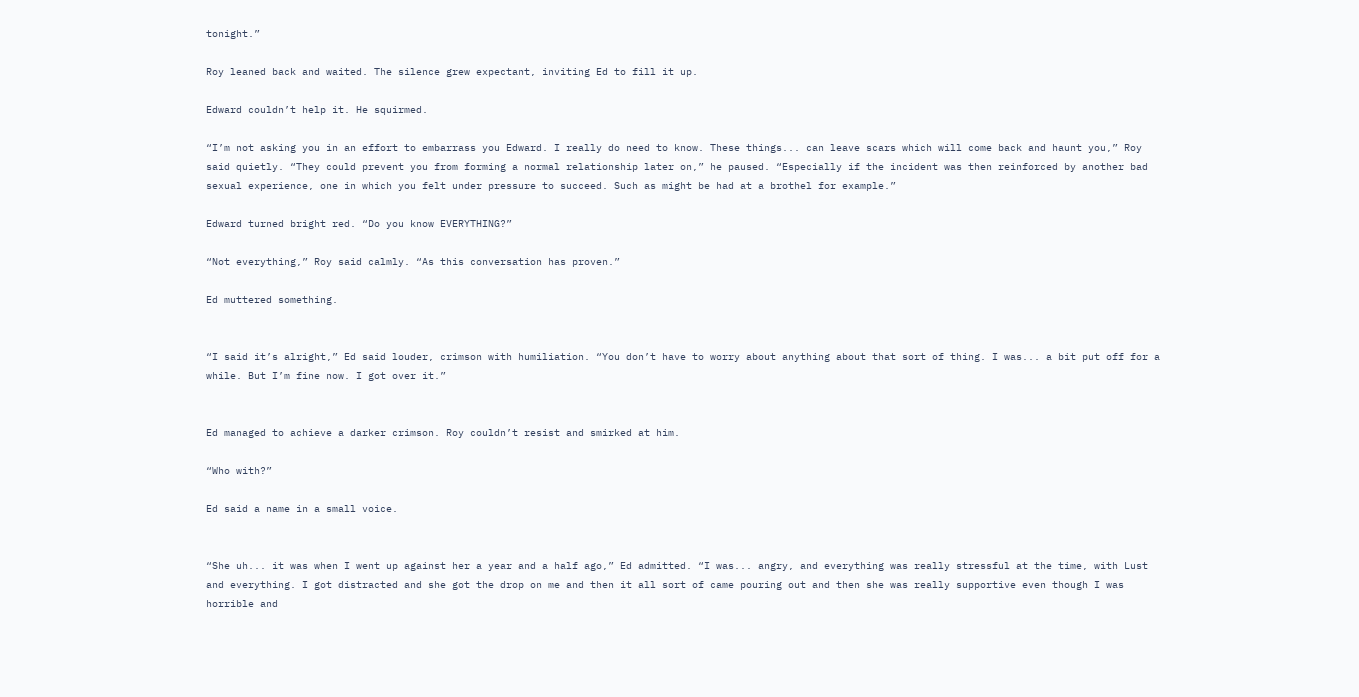tonight.”

Roy leaned back and waited. The silence grew expectant, inviting Ed to fill it up.

Edward couldn’t help it. He squirmed.

“I’m not asking you in an effort to embarrass you Edward. I really do need to know. These things... can leave scars which will come back and haunt you,” Roy said quietly. “They could prevent you from forming a normal relationship later on,” he paused. “Especially if the incident was then reinforced by another bad sexual experience, one in which you felt under pressure to succeed. Such as might be had at a brothel for example.”

Edward turned bright red. “Do you know EVERYTHING?”

“Not everything,” Roy said calmly. “As this conversation has proven.”

Ed muttered something.


“I said it’s alright,” Ed said louder, crimson with humiliation. “You don’t have to worry about anything about that sort of thing. I was... a bit put off for a while. But I’m fine now. I got over it.”


Ed managed to achieve a darker crimson. Roy couldn’t resist and smirked at him.

“Who with?”

Ed said a name in a small voice.


“She uh... it was when I went up against her a year and a half ago,” Ed admitted. “I was... angry, and everything was really stressful at the time, with Lust and everything. I got distracted and she got the drop on me and then it all sort of came pouring out and then she was really supportive even though I was horrible and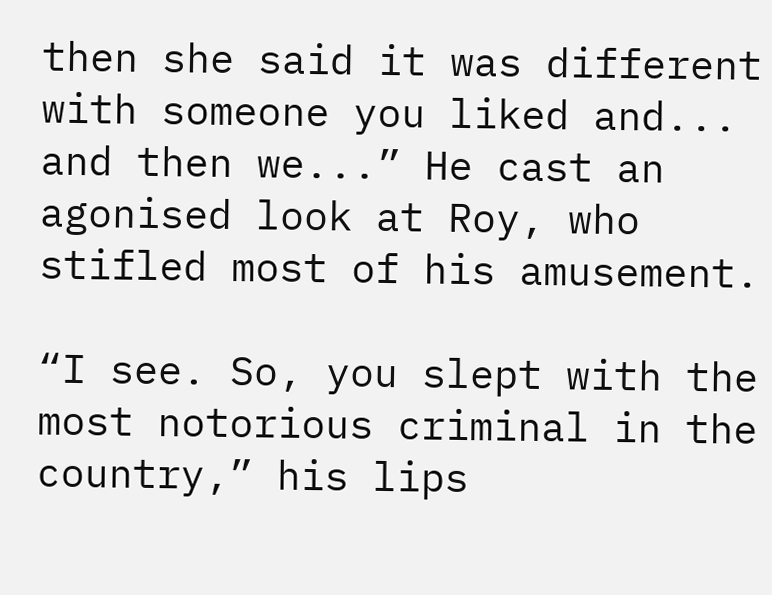then she said it was different with someone you liked and... and then we...” He cast an agonised look at Roy, who stifled most of his amusement.

“I see. So, you slept with the most notorious criminal in the country,” his lips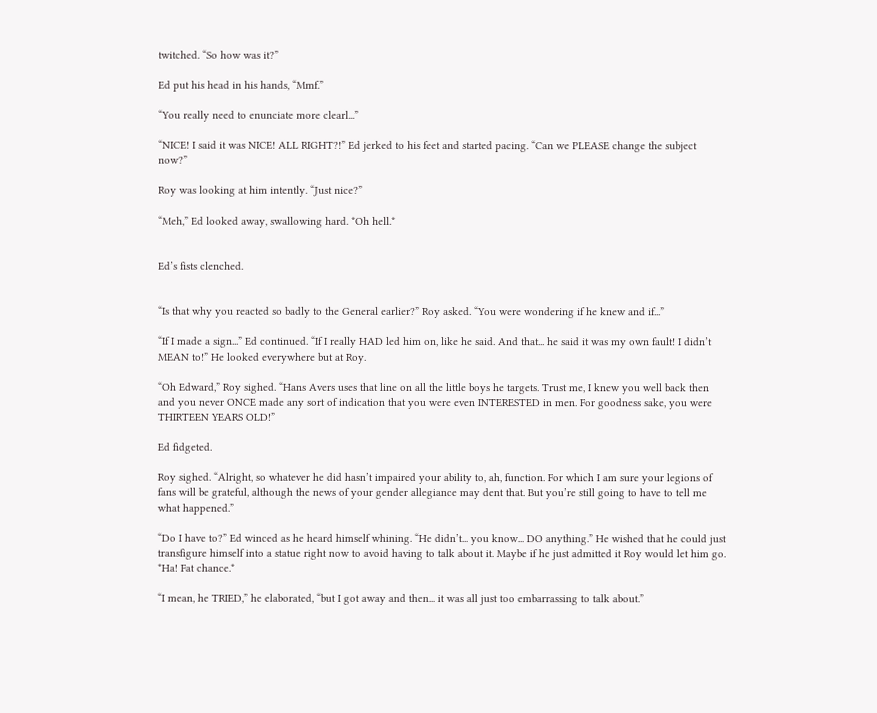twitched. “So how was it?”

Ed put his head in his hands, “Mmf.”

“You really need to enunciate more clearl...”

“NICE! I said it was NICE! ALL RIGHT?!” Ed jerked to his feet and started pacing. “Can we PLEASE change the subject now?”

Roy was looking at him intently. “Just nice?”

“Meh,” Ed looked away, swallowing hard. *Oh hell.*


Ed’s fists clenched.


“Is that why you reacted so badly to the General earlier?” Roy asked. “You were wondering if he knew and if...”

“If I made a sign...” Ed continued. “If I really HAD led him on, like he said. And that... he said it was my own fault! I didn’t MEAN to!” He looked everywhere but at Roy.

“Oh Edward,” Roy sighed. “Hans Avers uses that line on all the little boys he targets. Trust me, I knew you well back then and you never ONCE made any sort of indication that you were even INTERESTED in men. For goodness sake, you were THIRTEEN YEARS OLD!”

Ed fidgeted.

Roy sighed. “Alright, so whatever he did hasn’t impaired your ability to, ah, function. For which I am sure your legions of fans will be grateful, although the news of your gender allegiance may dent that. But you’re still going to have to tell me what happened.”

“Do I have to?” Ed winced as he heard himself whining. “He didn’t... you know... DO anything.” He wished that he could just transfigure himself into a statue right now to avoid having to talk about it. Maybe if he just admitted it Roy would let him go. *Ha! Fat chance.*

“I mean, he TRIED,” he elaborated, “but I got away and then... it was all just too embarrassing to talk about.”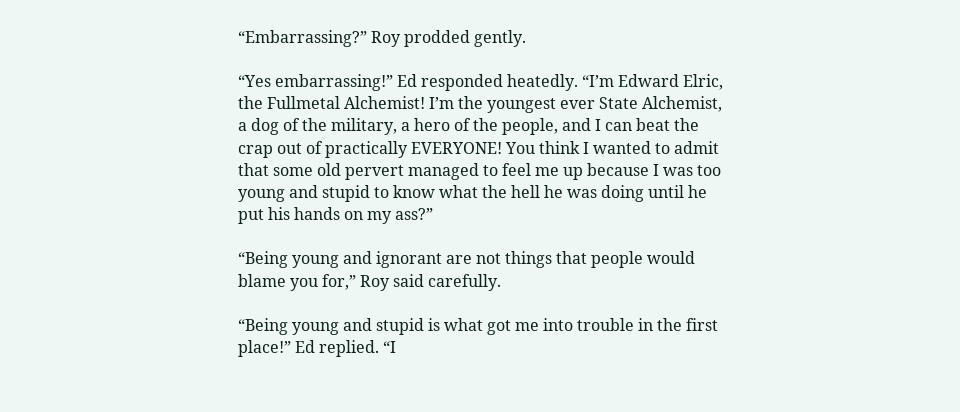“Embarrassing?” Roy prodded gently.

“Yes embarrassing!” Ed responded heatedly. “I’m Edward Elric, the Fullmetal Alchemist! I’m the youngest ever State Alchemist, a dog of the military, a hero of the people, and I can beat the crap out of practically EVERYONE! You think I wanted to admit that some old pervert managed to feel me up because I was too young and stupid to know what the hell he was doing until he put his hands on my ass?”

“Being young and ignorant are not things that people would blame you for,” Roy said carefully.

“Being young and stupid is what got me into trouble in the first place!” Ed replied. “I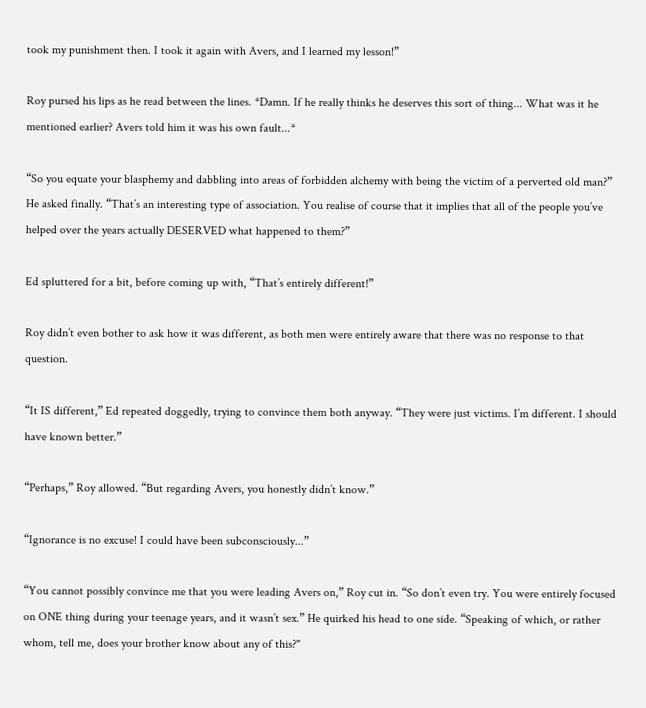took my punishment then. I took it again with Avers, and I learned my lesson!”

Roy pursed his lips as he read between the lines. *Damn. If he really thinks he deserves this sort of thing... What was it he mentioned earlier? Avers told him it was his own fault...*

“So you equate your blasphemy and dabbling into areas of forbidden alchemy with being the victim of a perverted old man?” He asked finally. “That’s an interesting type of association. You realise of course that it implies that all of the people you’ve helped over the years actually DESERVED what happened to them?”

Ed spluttered for a bit, before coming up with, “That’s entirely different!”

Roy didn’t even bother to ask how it was different, as both men were entirely aware that there was no response to that question.

“It IS different,” Ed repeated doggedly, trying to convince them both anyway. “They were just victims. I’m different. I should have known better.”

“Perhaps,” Roy allowed. “But regarding Avers, you honestly didn’t know.”

“Ignorance is no excuse! I could have been subconsciously...”

“You cannot possibly convince me that you were leading Avers on,” Roy cut in. “So don’t even try. You were entirely focused on ONE thing during your teenage years, and it wasn’t sex.” He quirked his head to one side. “Speaking of which, or rather whom, tell me, does your brother know about any of this?"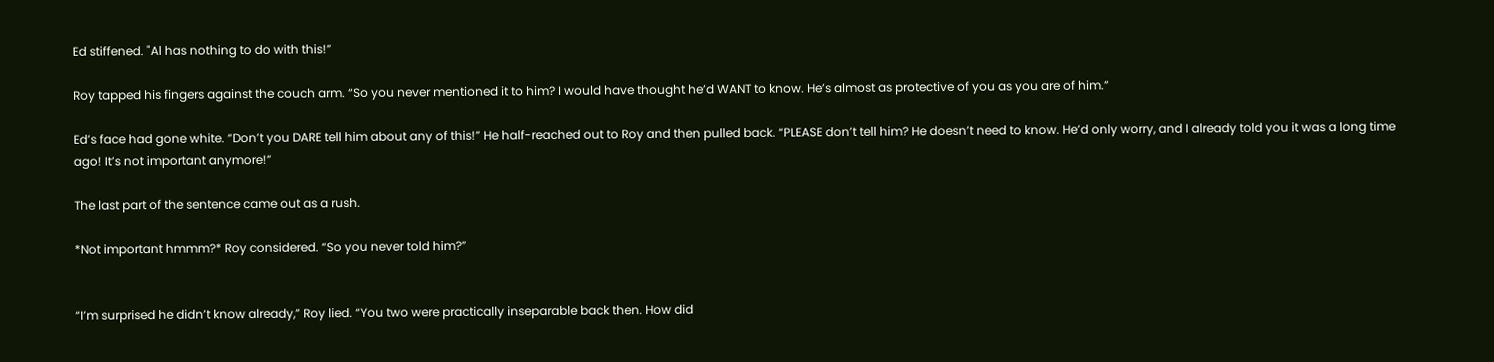Ed stiffened. "Al has nothing to do with this!”

Roy tapped his fingers against the couch arm. “So you never mentioned it to him? I would have thought he’d WANT to know. He’s almost as protective of you as you are of him.”

Ed’s face had gone white. “Don’t you DARE tell him about any of this!” He half-reached out to Roy and then pulled back. “PLEASE don’t tell him? He doesn’t need to know. He’d only worry, and I already told you it was a long time ago! It’s not important anymore!”

The last part of the sentence came out as a rush.

*Not important hmmm?* Roy considered. “So you never told him?”


“I’m surprised he didn’t know already,” Roy lied. “You two were practically inseparable back then. How did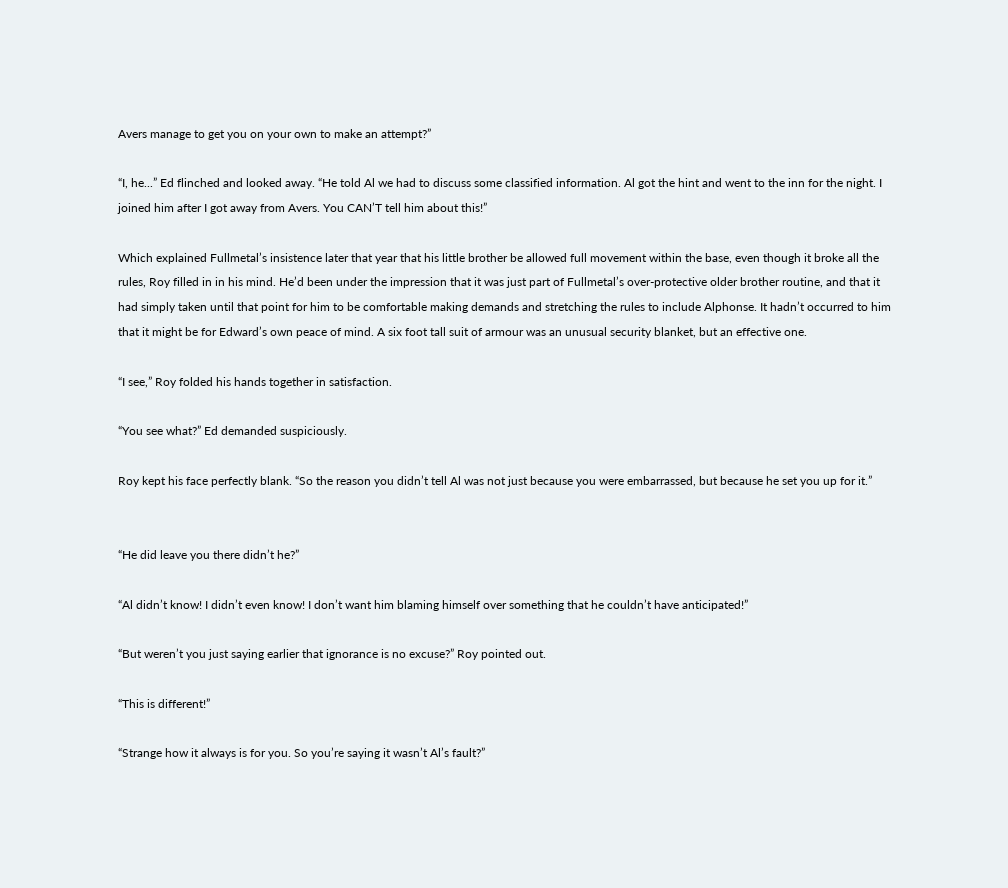Avers manage to get you on your own to make an attempt?”

“I, he...” Ed flinched and looked away. “He told Al we had to discuss some classified information. Al got the hint and went to the inn for the night. I joined him after I got away from Avers. You CAN’T tell him about this!”

Which explained Fullmetal’s insistence later that year that his little brother be allowed full movement within the base, even though it broke all the rules, Roy filled in in his mind. He’d been under the impression that it was just part of Fullmetal’s over-protective older brother routine, and that it had simply taken until that point for him to be comfortable making demands and stretching the rules to include Alphonse. It hadn’t occurred to him that it might be for Edward’s own peace of mind. A six foot tall suit of armour was an unusual security blanket, but an effective one.

“I see,” Roy folded his hands together in satisfaction.

“You see what?” Ed demanded suspiciously.

Roy kept his face perfectly blank. “So the reason you didn’t tell Al was not just because you were embarrassed, but because he set you up for it.”


“He did leave you there didn’t he?”

“Al didn’t know! I didn’t even know! I don’t want him blaming himself over something that he couldn’t have anticipated!”

“But weren’t you just saying earlier that ignorance is no excuse?” Roy pointed out.

“This is different!”

“Strange how it always is for you. So you’re saying it wasn’t Al’s fault?”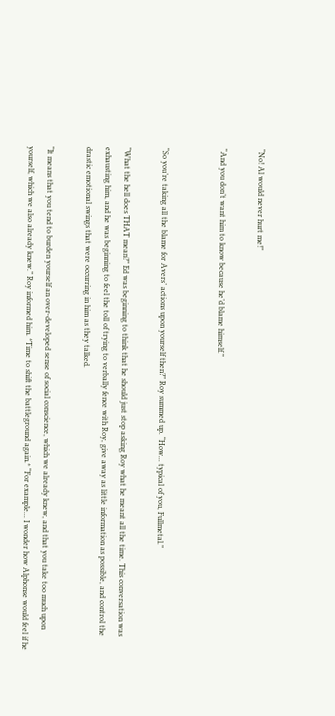“No! Al would never hurt me!”

“And you don’t want him to know because he’d blame himself.”


“So you’re taking all the blame for Avers’ actions upon yourself then?” Roy summed up. “How... typical of you, Fullmetal.”

“What the hell does THAT mean?” Ed was beginning to think that he should just stop asking Roy what he meant all the time. This conversation was exhausting him, and he was beginning to feel the toll of trying to verbally fence with Roy, give away as little information as possible, and control the drastic emotional swings that were occurring in him as they talked.

“It means that you tend to burden yourself an over-developed sense of social conscience, which we already knew, and that you take too much upon yourself, which we also already knew.” Roy informed him. *Time to shift the battleground again.* “For example... I wonder how Alphonse would feel if he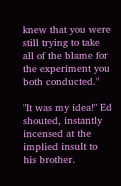knew that you were still trying to take all of the blame for the experiment you both conducted."

"It was my idea!" Ed shouted, instantly incensed at the implied insult to his brother.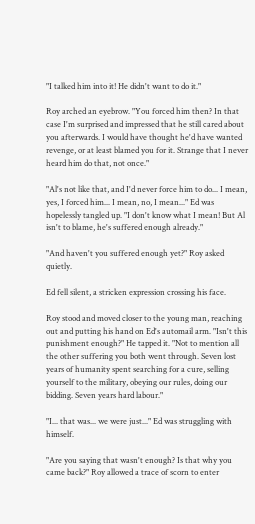"I talked him into it! He didn't want to do it."

Roy arched an eyebrow. "You forced him then? In that case I'm surprised and impressed that he still cared about you afterwards. I would have thought he'd have wanted revenge, or at least blamed you for it. Strange that I never heard him do that, not once."

"Al's not like that, and I'd never force him to do... I mean, yes, I forced him... I mean, no, I mean..." Ed was hopelessly tangled up. "I don't know what I mean! But Al isn't to blame, he's suffered enough already."

"And haven't you suffered enough yet?" Roy asked quietly.

Ed fell silent, a stricken expression crossing his face.

Roy stood and moved closer to the young man, reaching out and putting his hand on Ed's automail arm. "Isn't this punishment enough?" He tapped it. "Not to mention all the other suffering you both went through. Seven lost years of humanity spent searching for a cure, selling yourself to the military, obeying our rules, doing our bidding. Seven years hard labour."

"I... that was... we were just..." Ed was struggling with himself.

"Are you saying that wasn't enough? Is that why you came back?" Roy allowed a trace of scorn to enter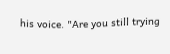his voice. "Are you still trying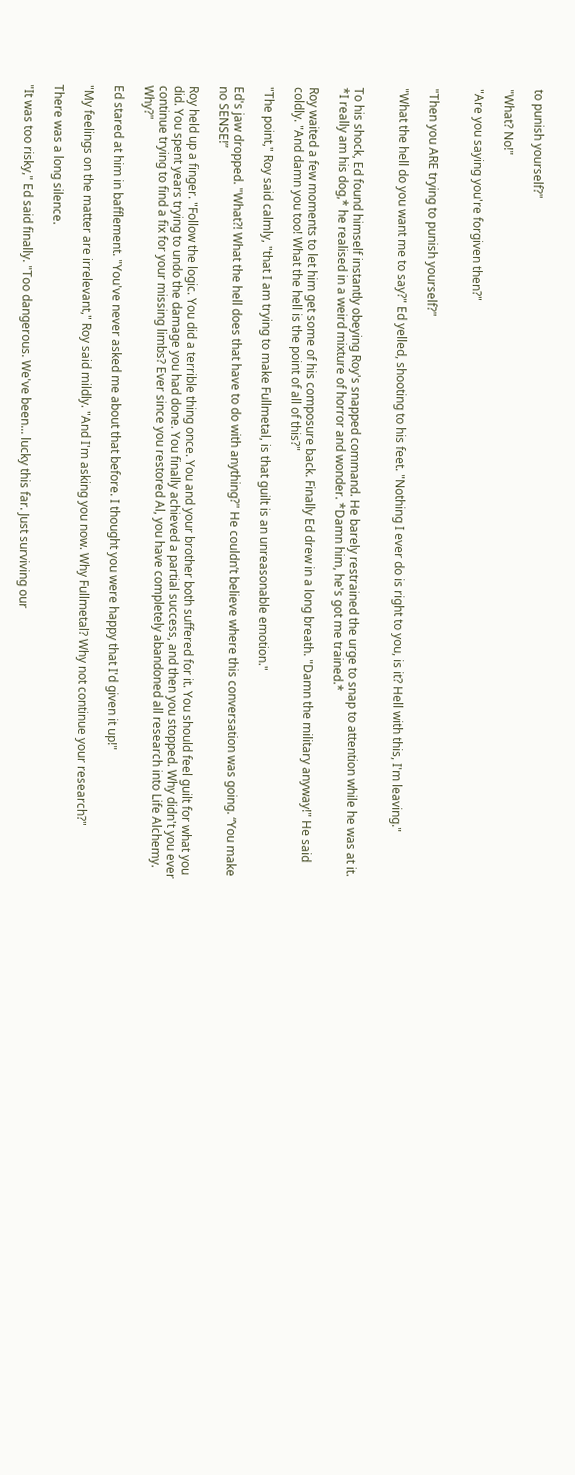to punish yourself?"

"What? No!"

"Are you saying you're forgiven then?"


"Then you ARE trying to punish yourself?"

"What the hell do you want me to say?" Ed yelled, shooting to his feet. "Nothing I ever do is right to you, is it? Hell with this, I'm leaving."


To his shock, Ed found himself instantly obeying Roy's snapped command. He barely restrained the urge to snap to attention while he was at it. *I really am his dog,* he realised in a weird mixture of horror and wonder. *Damn him, he's got me trained.*

Roy waited a few moments to let him get some of his composure back. Finally Ed drew in a long breath. "Damn the military anyway!" He said coldly. "And damn you too! What the hell is the point of all of this?"

"The point," Roy said calmly, "that I am trying to make Fullmetal, is that guilt is an unreasonable emotion."

Ed's jaw dropped. "What?! What the hell does that have to do with anything?" He couldn’t believe where this conversation was going. “You make no SENSE!”

Roy held up a finger. "Follow the logic. You did a terrible thing once. You and your brother both suffered for it. You should feel guilt for what you did. You spent years trying to undo the damage you had done. You finally achieved a partial success, and then you stopped. Why didn't you ever continue trying to find a fix for your missing limbs? Ever since you restored Al, you have completely abandoned all research into Life Alchemy. Why?"

Ed stared at him in bafflement. "You've never asked me about that before. I thought you were happy that I'd given it up!"

"My feelings on the matter are irrelevant," Roy said mildly. "And I'm asking you now. Why Fullmetal? Why not continue your research?"

There was a long silence.

"It was too risky," Ed said finally. "Too dangerous. We've been... lucky this far. Just surviving our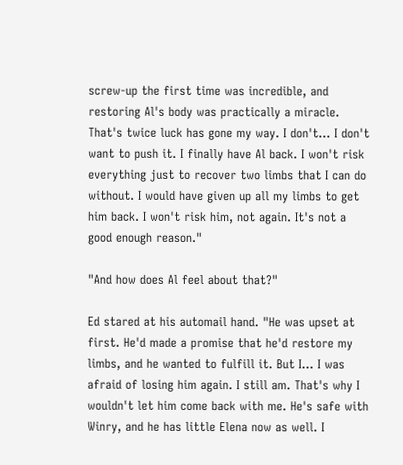screw-up the first time was incredible, and restoring Al's body was practically a miracle. That's twice luck has gone my way. I don't... I don't want to push it. I finally have Al back. I won't risk everything just to recover two limbs that I can do without. I would have given up all my limbs to get him back. I won't risk him, not again. It's not a good enough reason."

"And how does Al feel about that?"

Ed stared at his automail hand. "He was upset at first. He'd made a promise that he'd restore my limbs, and he wanted to fulfill it. But I... I was afraid of losing him again. I still am. That's why I wouldn't let him come back with me. He's safe with Winry, and he has little Elena now as well. I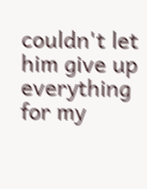couldn't let him give up everything for my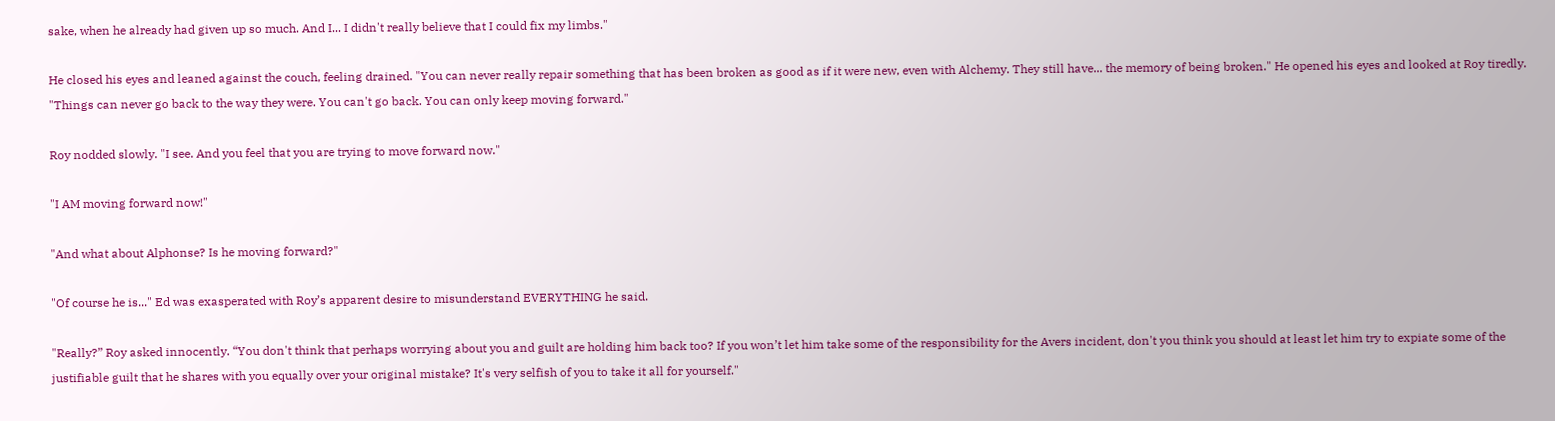sake, when he already had given up so much. And I... I didn't really believe that I could fix my limbs."

He closed his eyes and leaned against the couch, feeling drained. "You can never really repair something that has been broken as good as if it were new, even with Alchemy. They still have... the memory of being broken." He opened his eyes and looked at Roy tiredly. "Things can never go back to the way they were. You can't go back. You can only keep moving forward."

Roy nodded slowly. "I see. And you feel that you are trying to move forward now."

"I AM moving forward now!"

"And what about Alphonse? Is he moving forward?"

"Of course he is..." Ed was exasperated with Roy’s apparent desire to misunderstand EVERYTHING he said.

"Really?” Roy asked innocently. “You don't think that perhaps worrying about you and guilt are holding him back too? If you won’t let him take some of the responsibility for the Avers incident, don't you think you should at least let him try to expiate some of the justifiable guilt that he shares with you equally over your original mistake? It's very selfish of you to take it all for yourself."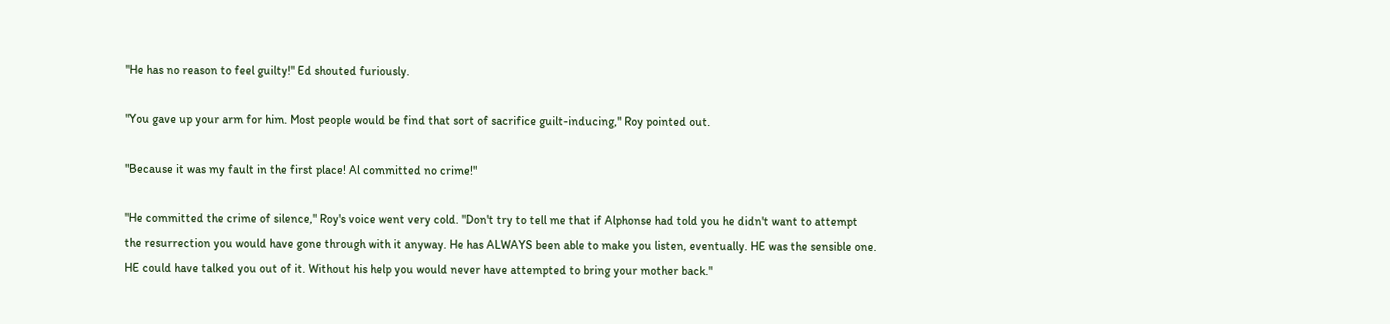"He has no reason to feel guilty!" Ed shouted furiously.

"You gave up your arm for him. Most people would be find that sort of sacrifice guilt-inducing," Roy pointed out.

"Because it was my fault in the first place! Al committed no crime!"

"He committed the crime of silence," Roy's voice went very cold. "Don't try to tell me that if Alphonse had told you he didn't want to attempt the resurrection you would have gone through with it anyway. He has ALWAYS been able to make you listen, eventually. HE was the sensible one. HE could have talked you out of it. Without his help you would never have attempted to bring your mother back."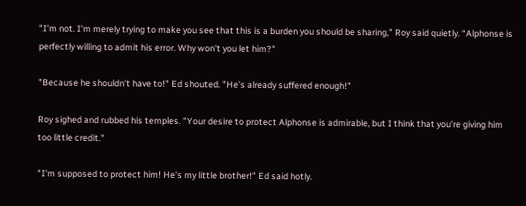"I'm not. I'm merely trying to make you see that this is a burden you should be sharing,” Roy said quietly. “Alphonse is perfectly willing to admit his error. Why won't you let him?"

"Because he shouldn't have to!" Ed shouted. "He's already suffered enough!"

Roy sighed and rubbed his temples. "Your desire to protect Alphonse is admirable, but I think that you're giving him too little credit."

"I'm supposed to protect him! He's my little brother!" Ed said hotly.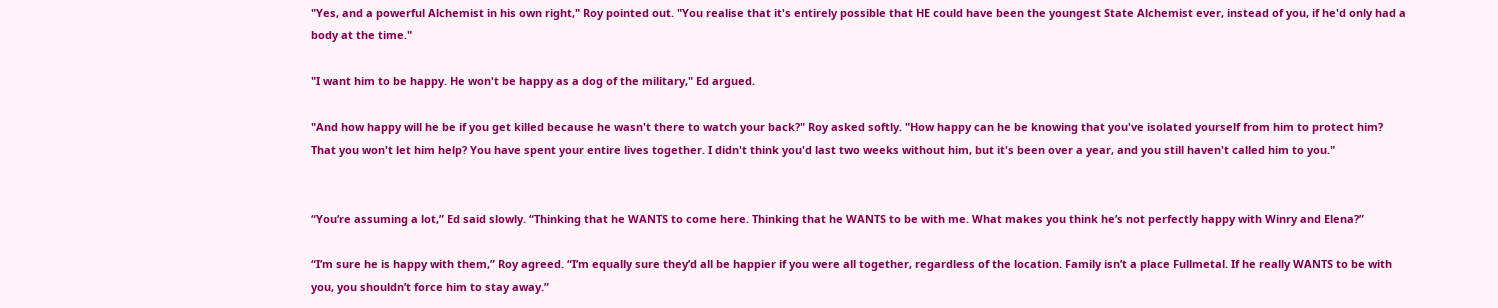"Yes, and a powerful Alchemist in his own right," Roy pointed out. "You realise that it's entirely possible that HE could have been the youngest State Alchemist ever, instead of you, if he'd only had a body at the time."

"I want him to be happy. He won't be happy as a dog of the military," Ed argued.

"And how happy will he be if you get killed because he wasn't there to watch your back?" Roy asked softly. "How happy can he be knowing that you've isolated yourself from him to protect him? That you won't let him help? You have spent your entire lives together. I didn't think you'd last two weeks without him, but it's been over a year, and you still haven't called him to you."


“You’re assuming a lot,” Ed said slowly. “Thinking that he WANTS to come here. Thinking that he WANTS to be with me. What makes you think he’s not perfectly happy with Winry and Elena?”

“I’m sure he is happy with them,” Roy agreed. “I’m equally sure they’d all be happier if you were all together, regardless of the location. Family isn’t a place Fullmetal. If he really WANTS to be with you, you shouldn’t force him to stay away.”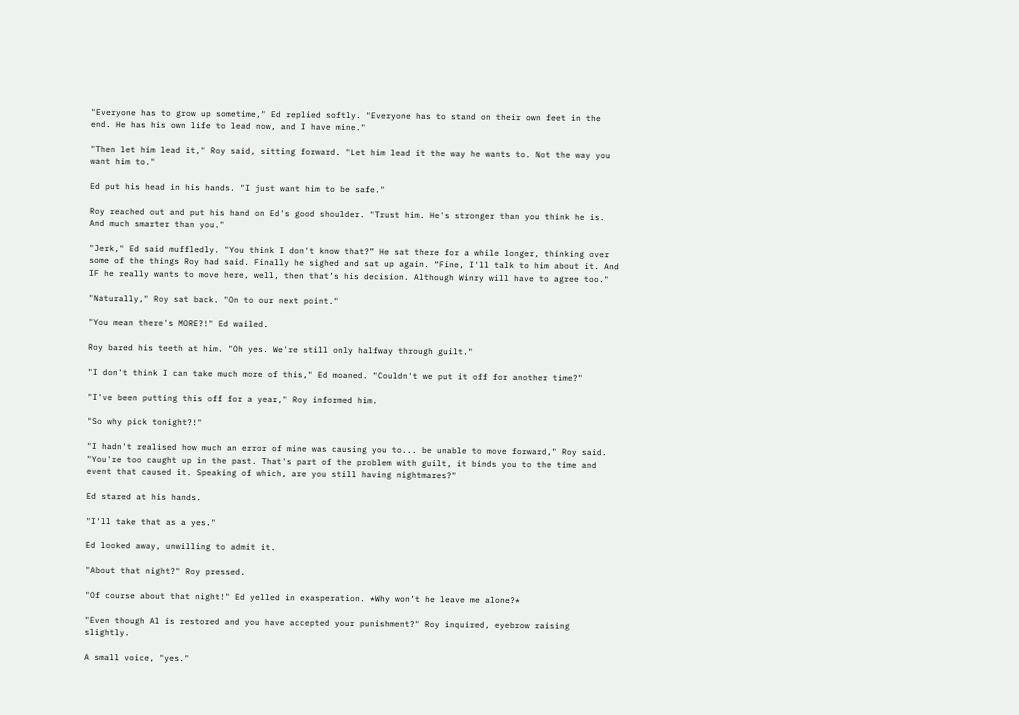"Everyone has to grow up sometime," Ed replied softly. "Everyone has to stand on their own feet in the end. He has his own life to lead now, and I have mine."

"Then let him lead it," Roy said, sitting forward. "Let him lead it the way he wants to. Not the way you want him to."

Ed put his head in his hands. "I just want him to be safe."

Roy reached out and put his hand on Ed's good shoulder. "Trust him. He's stronger than you think he is. And much smarter than you."

"Jerk," Ed said muffledly. "You think I don't know that?” He sat there for a while longer, thinking over some of the things Roy had said. Finally he sighed and sat up again. “Fine, I'll talk to him about it. And IF he really wants to move here, well, then that’s his decision. Although Winry will have to agree too."

"Naturally," Roy sat back. "On to our next point."

"You mean there's MORE?!" Ed wailed.

Roy bared his teeth at him. "Oh yes. We're still only halfway through guilt."

"I don't think I can take much more of this," Ed moaned. "Couldn't we put it off for another time?"

"I've been putting this off for a year," Roy informed him.

"So why pick tonight?!"

"I hadn't realised how much an error of mine was causing you to... be unable to move forward," Roy said. "You're too caught up in the past. That's part of the problem with guilt, it binds you to the time and event that caused it. Speaking of which, are you still having nightmares?"

Ed stared at his hands.

"I'll take that as a yes."

Ed looked away, unwilling to admit it.

"About that night?" Roy pressed.

"Of course about that night!" Ed yelled in exasperation. *Why won’t he leave me alone?*

"Even though Al is restored and you have accepted your punishment?" Roy inquired, eyebrow raising slightly.

A small voice, "yes."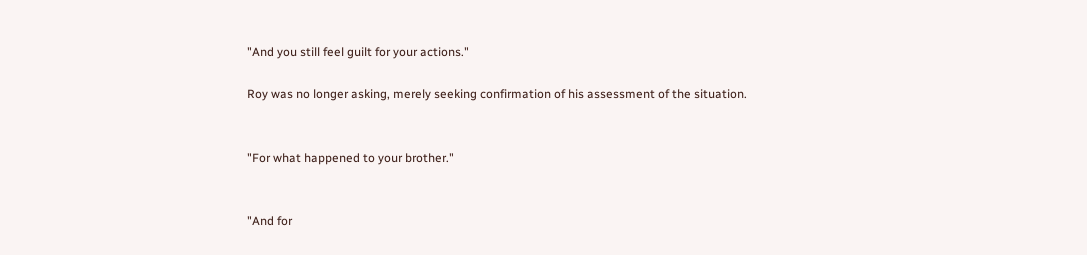"And you still feel guilt for your actions."

Roy was no longer asking, merely seeking confirmation of his assessment of the situation.


"For what happened to your brother."


"And for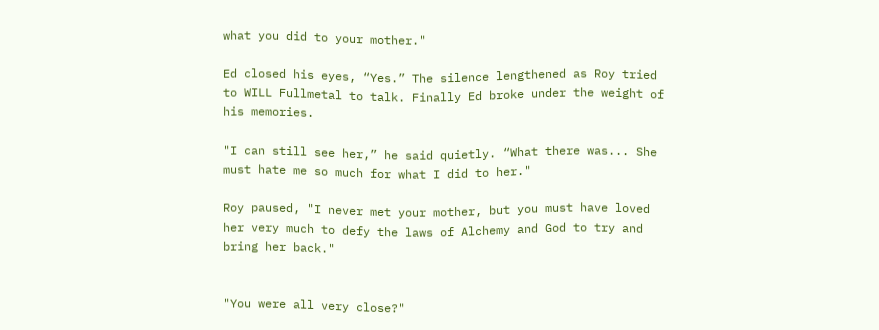what you did to your mother."

Ed closed his eyes, “Yes.” The silence lengthened as Roy tried to WILL Fullmetal to talk. Finally Ed broke under the weight of his memories.

"I can still see her,” he said quietly. “What there was... She must hate me so much for what I did to her."

Roy paused, "I never met your mother, but you must have loved her very much to defy the laws of Alchemy and God to try and bring her back."


"You were all very close?"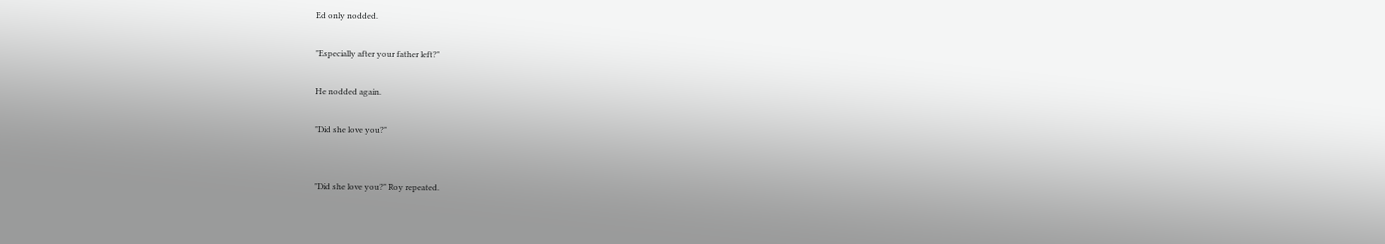Ed only nodded.

"Especially after your father left?"

He nodded again.

"Did she love you?"


"Did she love you?" Roy repeated.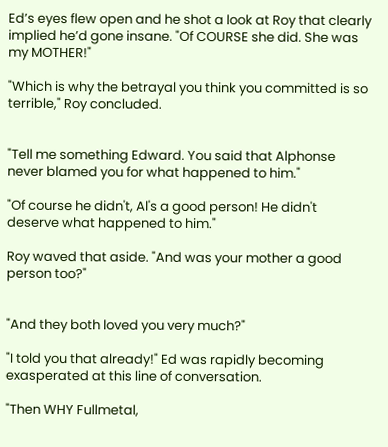Ed’s eyes flew open and he shot a look at Roy that clearly implied he’d gone insane. "Of COURSE she did. She was my MOTHER!"

"Which is why the betrayal you think you committed is so terrible," Roy concluded.


"Tell me something Edward. You said that Alphonse never blamed you for what happened to him."

"Of course he didn't, Al's a good person! He didn't deserve what happened to him."

Roy waved that aside. "And was your mother a good person too?"


"And they both loved you very much?"

"I told you that already!" Ed was rapidly becoming exasperated at this line of conversation.

"Then WHY Fullmetal,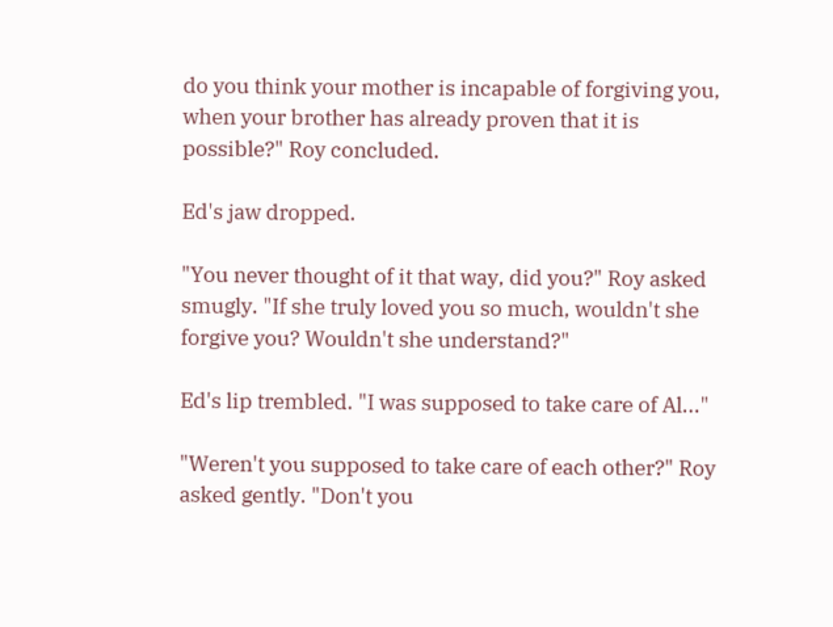do you think your mother is incapable of forgiving you, when your brother has already proven that it is possible?" Roy concluded.

Ed's jaw dropped.

"You never thought of it that way, did you?" Roy asked smugly. "If she truly loved you so much, wouldn't she forgive you? Wouldn't she understand?"

Ed's lip trembled. "I was supposed to take care of Al..."

"Weren't you supposed to take care of each other?" Roy asked gently. "Don't you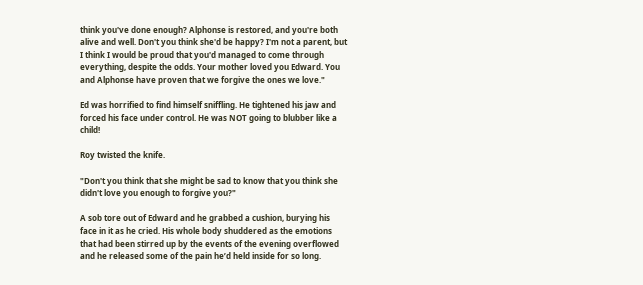think you've done enough? Alphonse is restored, and you're both alive and well. Don't you think she'd be happy? I'm not a parent, but I think I would be proud that you'd managed to come through everything, despite the odds. Your mother loved you Edward. You and Alphonse have proven that we forgive the ones we love."

Ed was horrified to find himself sniffling. He tightened his jaw and forced his face under control. He was NOT going to blubber like a child!

Roy twisted the knife.

"Don't you think that she might be sad to know that you think she didn't love you enough to forgive you?"

A sob tore out of Edward and he grabbed a cushion, burying his face in it as he cried. His whole body shuddered as the emotions that had been stirred up by the events of the evening overflowed and he released some of the pain he’d held inside for so long.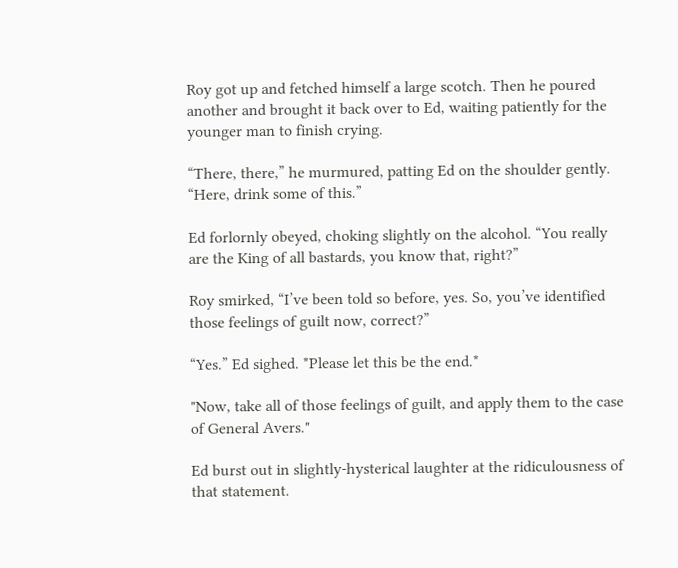Roy got up and fetched himself a large scotch. Then he poured another and brought it back over to Ed, waiting patiently for the younger man to finish crying.

“There, there,” he murmured, patting Ed on the shoulder gently. “Here, drink some of this.”

Ed forlornly obeyed, choking slightly on the alcohol. “You really are the King of all bastards, you know that, right?”

Roy smirked, “I’ve been told so before, yes. So, you’ve identified those feelings of guilt now, correct?”

“Yes.” Ed sighed. *Please let this be the end.*

"Now, take all of those feelings of guilt, and apply them to the case of General Avers."

Ed burst out in slightly-hysterical laughter at the ridiculousness of that statement.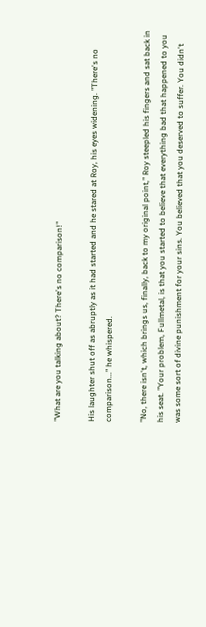"What are you talking about? There's no comparison!"

His laughter shut off as abruptly as it had started and he stared at Roy, his eyes widening. "There's no comparison..." he whispered.

"No, there isn't, which brings us, finally, back to my original point," Roy steepled his fingers and sat back in his seat. "Your problem, Fullmetal, is that you started to believe that everything bad that happened to you was some sort of divine punishment for your sins. You believed that you deserved to suffer. You didn't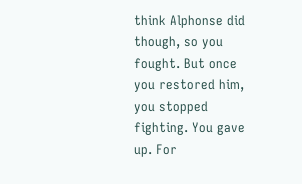think Alphonse did though, so you fought. But once you restored him, you stopped fighting. You gave up. For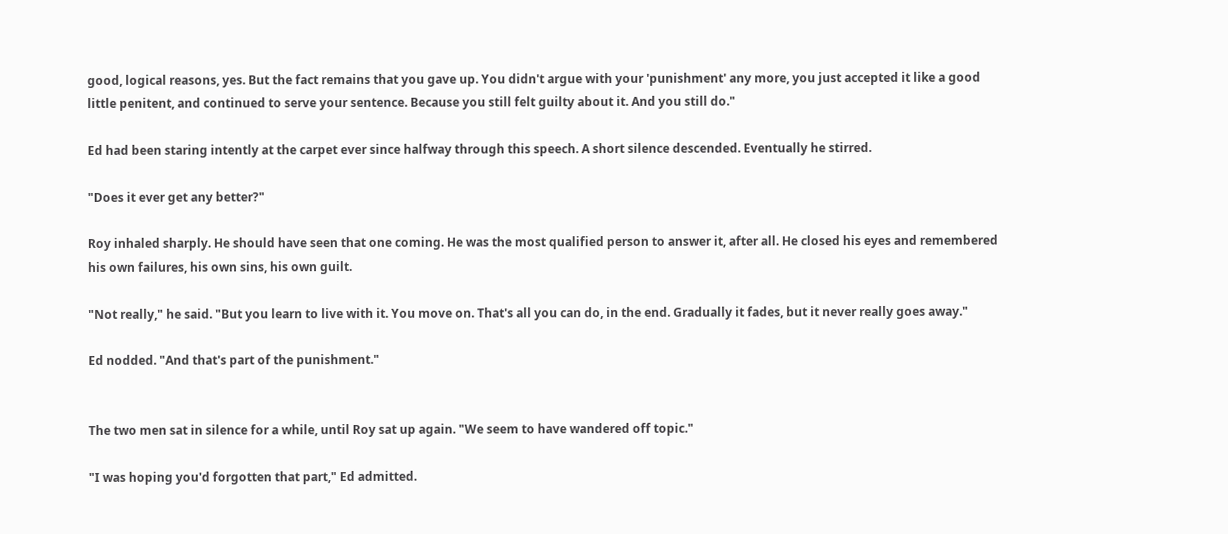good, logical reasons, yes. But the fact remains that you gave up. You didn't argue with your 'punishment' any more, you just accepted it like a good little penitent, and continued to serve your sentence. Because you still felt guilty about it. And you still do."

Ed had been staring intently at the carpet ever since halfway through this speech. A short silence descended. Eventually he stirred.

"Does it ever get any better?"

Roy inhaled sharply. He should have seen that one coming. He was the most qualified person to answer it, after all. He closed his eyes and remembered his own failures, his own sins, his own guilt.

"Not really," he said. "But you learn to live with it. You move on. That's all you can do, in the end. Gradually it fades, but it never really goes away."

Ed nodded. "And that's part of the punishment."


The two men sat in silence for a while, until Roy sat up again. "We seem to have wandered off topic."

"I was hoping you'd forgotten that part," Ed admitted.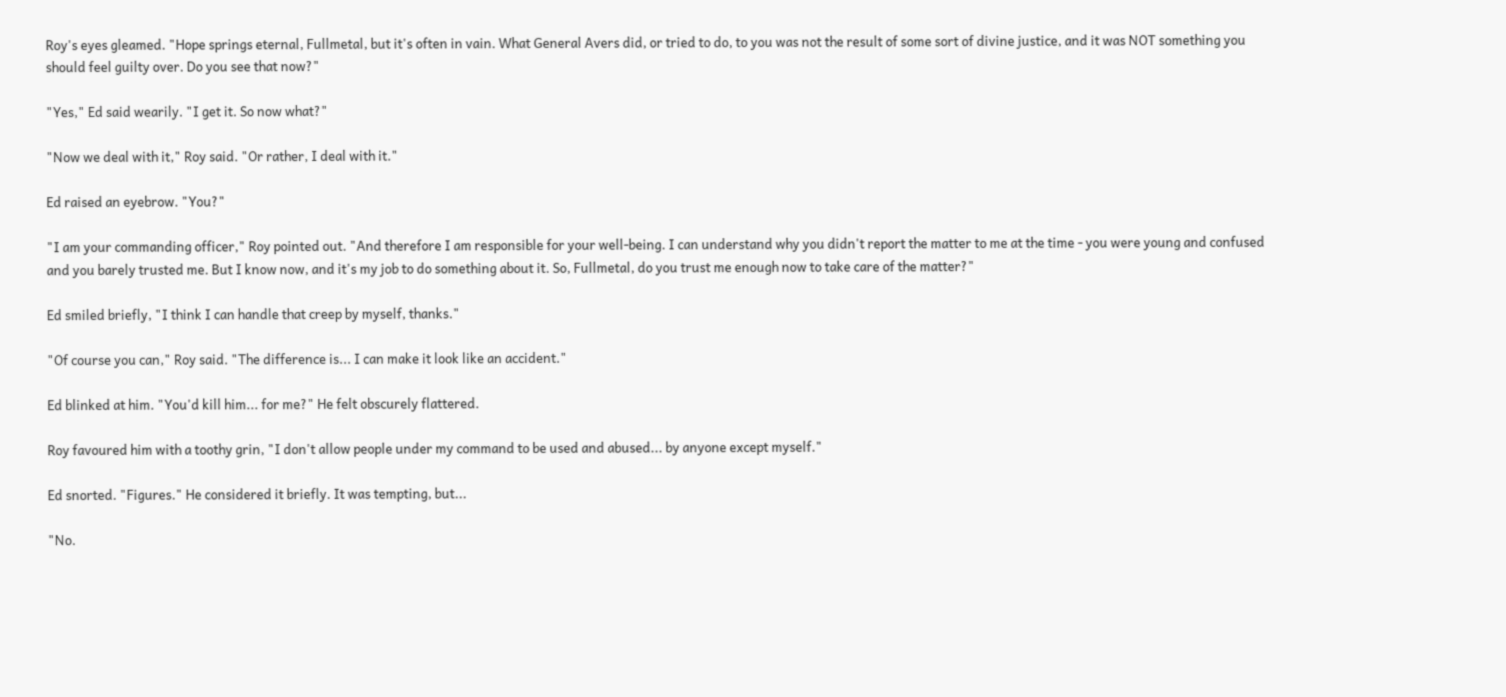Roy's eyes gleamed. "Hope springs eternal, Fullmetal, but it's often in vain. What General Avers did, or tried to do, to you was not the result of some sort of divine justice, and it was NOT something you should feel guilty over. Do you see that now?"

"Yes," Ed said wearily. "I get it. So now what?"

"Now we deal with it," Roy said. "Or rather, I deal with it."

Ed raised an eyebrow. "You?"

"I am your commanding officer," Roy pointed out. "And therefore I am responsible for your well-being. I can understand why you didn't report the matter to me at the time - you were young and confused and you barely trusted me. But I know now, and it's my job to do something about it. So, Fullmetal, do you trust me enough now to take care of the matter?"

Ed smiled briefly, "I think I can handle that creep by myself, thanks."

"Of course you can," Roy said. "The difference is... I can make it look like an accident."

Ed blinked at him. "You'd kill him... for me?" He felt obscurely flattered.

Roy favoured him with a toothy grin, "I don't allow people under my command to be used and abused... by anyone except myself."

Ed snorted. "Figures." He considered it briefly. It was tempting, but...

"No.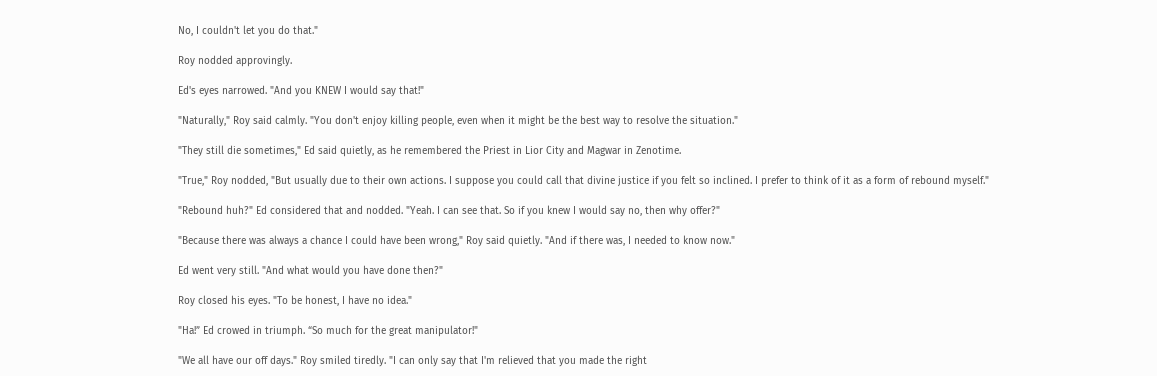No, I couldn't let you do that."

Roy nodded approvingly.

Ed's eyes narrowed. "And you KNEW I would say that!"

"Naturally," Roy said calmly. "You don't enjoy killing people, even when it might be the best way to resolve the situation."

"They still die sometimes," Ed said quietly, as he remembered the Priest in Lior City and Magwar in Zenotime.

"True," Roy nodded, "But usually due to their own actions. I suppose you could call that divine justice if you felt so inclined. I prefer to think of it as a form of rebound myself."

"Rebound huh?" Ed considered that and nodded. "Yeah. I can see that. So if you knew I would say no, then why offer?"

"Because there was always a chance I could have been wrong," Roy said quietly. "And if there was, I needed to know now."

Ed went very still. "And what would you have done then?"

Roy closed his eyes. "To be honest, I have no idea."

"Ha!” Ed crowed in triumph. “So much for the great manipulator!"

"We all have our off days." Roy smiled tiredly. "I can only say that I'm relieved that you made the right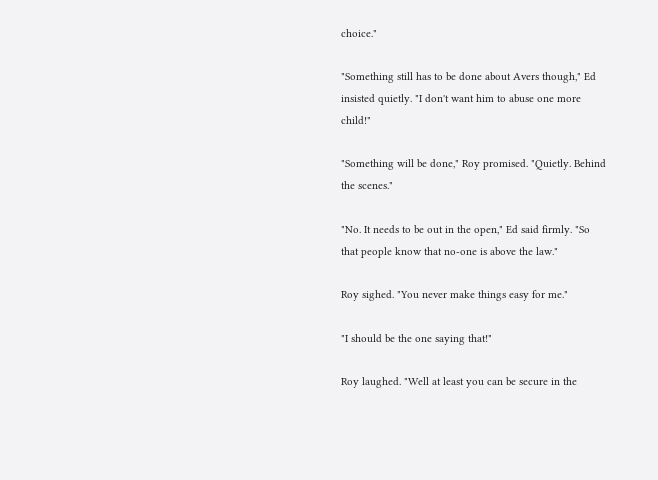choice."

"Something still has to be done about Avers though," Ed insisted quietly. "I don't want him to abuse one more child!"

"Something will be done," Roy promised. "Quietly. Behind the scenes."

"No. It needs to be out in the open," Ed said firmly. "So that people know that no-one is above the law."

Roy sighed. "You never make things easy for me."

"I should be the one saying that!"

Roy laughed. "Well at least you can be secure in the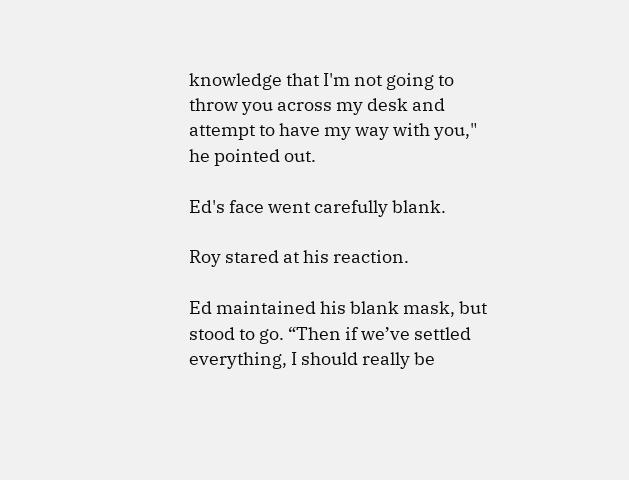knowledge that I'm not going to throw you across my desk and attempt to have my way with you," he pointed out.

Ed's face went carefully blank.

Roy stared at his reaction.

Ed maintained his blank mask, but stood to go. “Then if we’ve settled everything, I should really be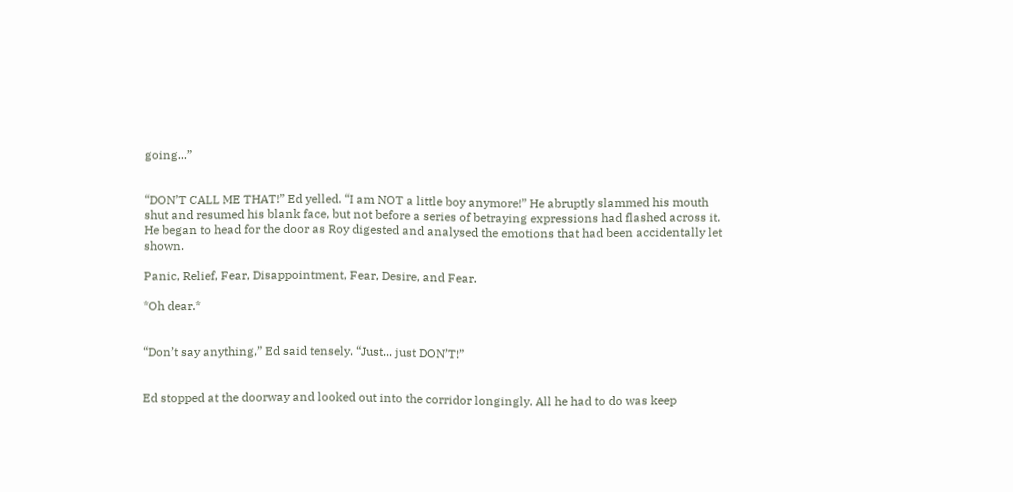going...”


“DON’T CALL ME THAT!” Ed yelled. “I am NOT a little boy anymore!” He abruptly slammed his mouth shut and resumed his blank face, but not before a series of betraying expressions had flashed across it. He began to head for the door as Roy digested and analysed the emotions that had been accidentally let shown.

Panic, Relief, Fear, Disappointment, Fear, Desire, and Fear.

*Oh dear.*


“Don’t say anything,” Ed said tensely. “Just... just DON’T!”


Ed stopped at the doorway and looked out into the corridor longingly. All he had to do was keep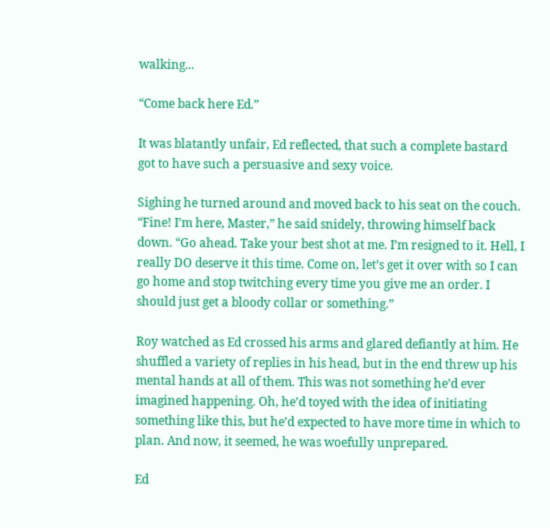walking...

“Come back here Ed.”

It was blatantly unfair, Ed reflected, that such a complete bastard got to have such a persuasive and sexy voice.

Sighing he turned around and moved back to his seat on the couch. “Fine! I’m here, Master,” he said snidely, throwing himself back down. “Go ahead. Take your best shot at me. I’m resigned to it. Hell, I really DO deserve it this time. Come on, let’s get it over with so I can go home and stop twitching every time you give me an order. I should just get a bloody collar or something.”

Roy watched as Ed crossed his arms and glared defiantly at him. He shuffled a variety of replies in his head, but in the end threw up his mental hands at all of them. This was not something he’d ever imagined happening. Oh, he’d toyed with the idea of initiating something like this, but he’d expected to have more time in which to plan. And now, it seemed, he was woefully unprepared.

Ed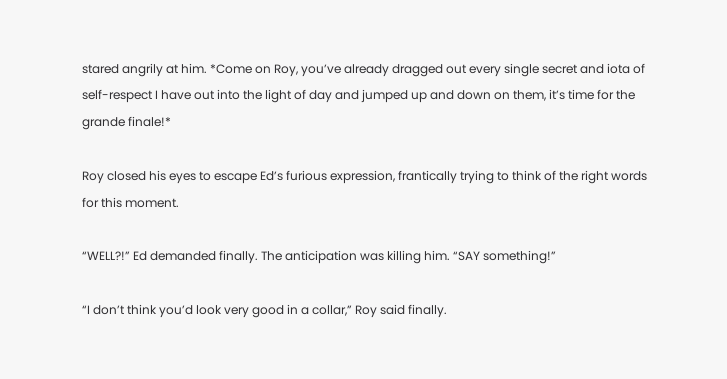stared angrily at him. *Come on Roy, you’ve already dragged out every single secret and iota of self-respect I have out into the light of day and jumped up and down on them, it’s time for the grande finale!*

Roy closed his eyes to escape Ed’s furious expression, frantically trying to think of the right words for this moment.

“WELL?!” Ed demanded finally. The anticipation was killing him. “SAY something!”

“I don’t think you’d look very good in a collar,” Roy said finally.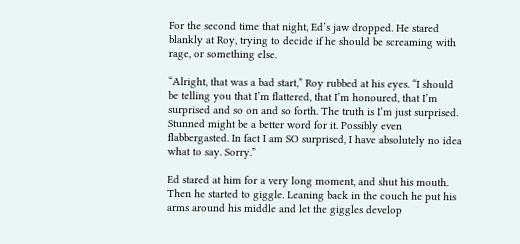For the second time that night, Ed’s jaw dropped. He stared blankly at Roy, trying to decide if he should be screaming with rage, or something else.

“Alright, that was a bad start,” Roy rubbed at his eyes. “I should be telling you that I’m flattered, that I’m honoured, that I’m surprised and so on and so forth. The truth is I’m just surprised. Stunned might be a better word for it. Possibly even flabbergasted. In fact I am SO surprised, I have absolutely no idea what to say. Sorry.”

Ed stared at him for a very long moment, and shut his mouth. Then he started to giggle. Leaning back in the couch he put his arms around his middle and let the giggles develop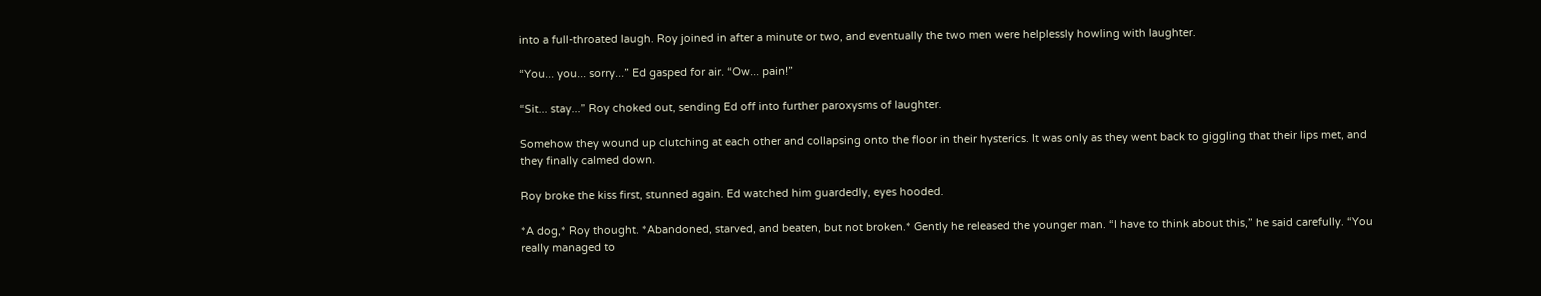into a full-throated laugh. Roy joined in after a minute or two, and eventually the two men were helplessly howling with laughter.

“You... you... sorry...” Ed gasped for air. “Ow... pain!”

“Sit... stay...” Roy choked out, sending Ed off into further paroxysms of laughter.

Somehow they wound up clutching at each other and collapsing onto the floor in their hysterics. It was only as they went back to giggling that their lips met, and they finally calmed down.

Roy broke the kiss first, stunned again. Ed watched him guardedly, eyes hooded.

*A dog,* Roy thought. *Abandoned, starved, and beaten, but not broken.* Gently he released the younger man. “I have to think about this,” he said carefully. “You really managed to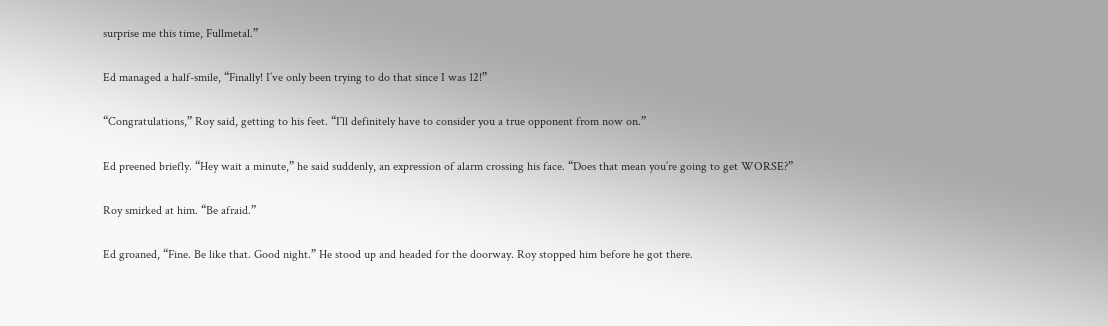surprise me this time, Fullmetal.”

Ed managed a half-smile, “Finally! I’ve only been trying to do that since I was 12!”

“Congratulations,” Roy said, getting to his feet. “I’ll definitely have to consider you a true opponent from now on.”

Ed preened briefly. “Hey wait a minute,” he said suddenly, an expression of alarm crossing his face. “Does that mean you’re going to get WORSE?”

Roy smirked at him. “Be afraid.”

Ed groaned, “Fine. Be like that. Good night.” He stood up and headed for the doorway. Roy stopped him before he got there.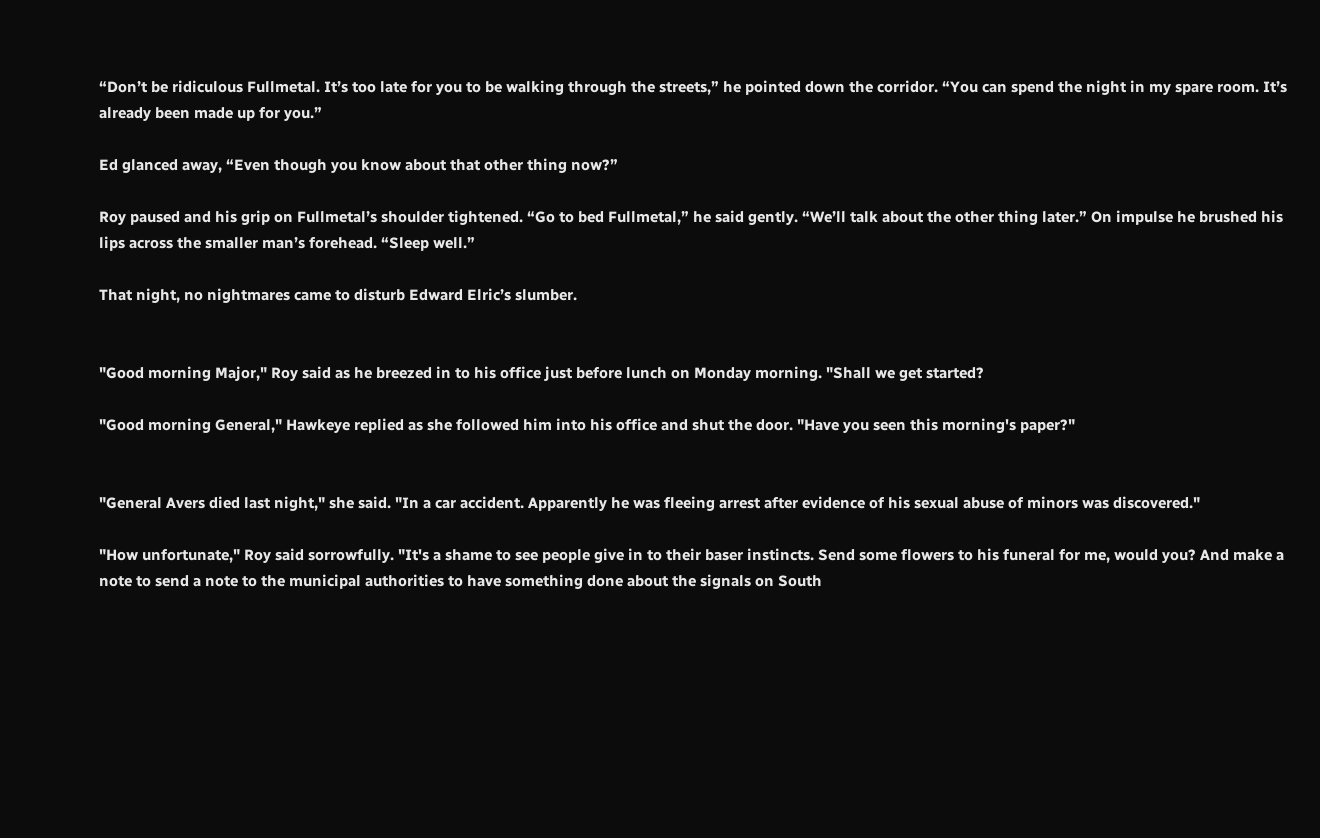“Don’t be ridiculous Fullmetal. It’s too late for you to be walking through the streets,” he pointed down the corridor. “You can spend the night in my spare room. It’s already been made up for you.”

Ed glanced away, “Even though you know about that other thing now?”

Roy paused and his grip on Fullmetal’s shoulder tightened. “Go to bed Fullmetal,” he said gently. “We’ll talk about the other thing later.” On impulse he brushed his lips across the smaller man’s forehead. “Sleep well.”

That night, no nightmares came to disturb Edward Elric’s slumber.


"Good morning Major," Roy said as he breezed in to his office just before lunch on Monday morning. "Shall we get started?

"Good morning General," Hawkeye replied as she followed him into his office and shut the door. "Have you seen this morning's paper?"


"General Avers died last night," she said. "In a car accident. Apparently he was fleeing arrest after evidence of his sexual abuse of minors was discovered."

"How unfortunate," Roy said sorrowfully. "It's a shame to see people give in to their baser instincts. Send some flowers to his funeral for me, would you? And make a note to send a note to the municipal authorities to have something done about the signals on South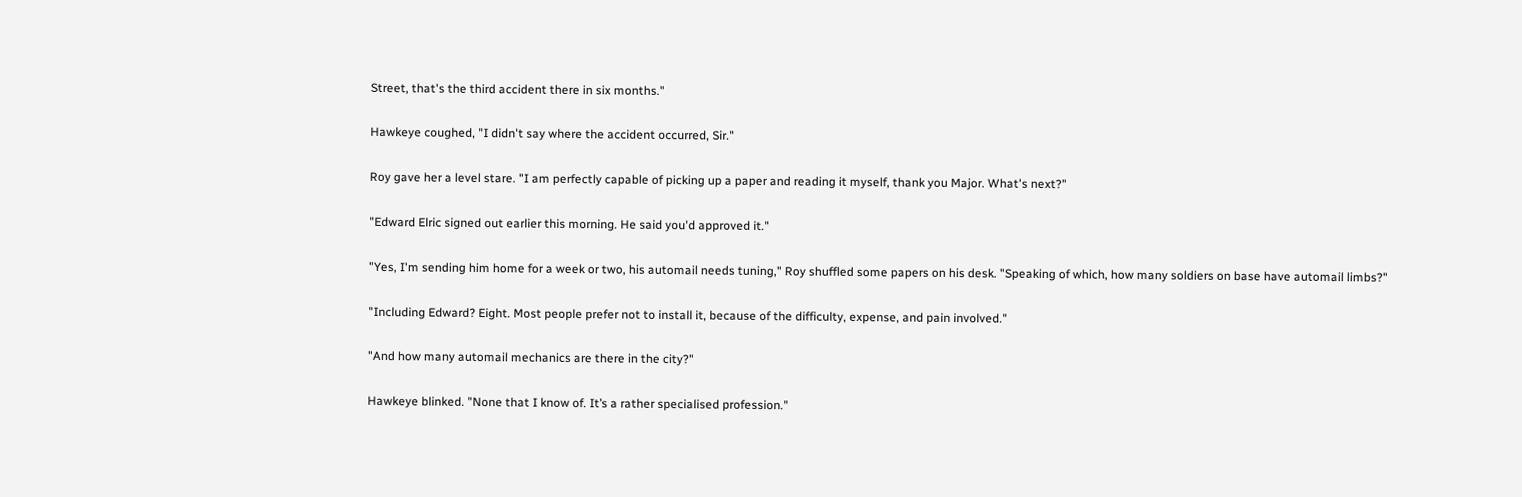Street, that's the third accident there in six months."

Hawkeye coughed, "I didn't say where the accident occurred, Sir."

Roy gave her a level stare. "I am perfectly capable of picking up a paper and reading it myself, thank you Major. What's next?"

"Edward Elric signed out earlier this morning. He said you'd approved it."

"Yes, I'm sending him home for a week or two, his automail needs tuning," Roy shuffled some papers on his desk. "Speaking of which, how many soldiers on base have automail limbs?"

"Including Edward? Eight. Most people prefer not to install it, because of the difficulty, expense, and pain involved."

"And how many automail mechanics are there in the city?"

Hawkeye blinked. "None that I know of. It’s a rather specialised profession."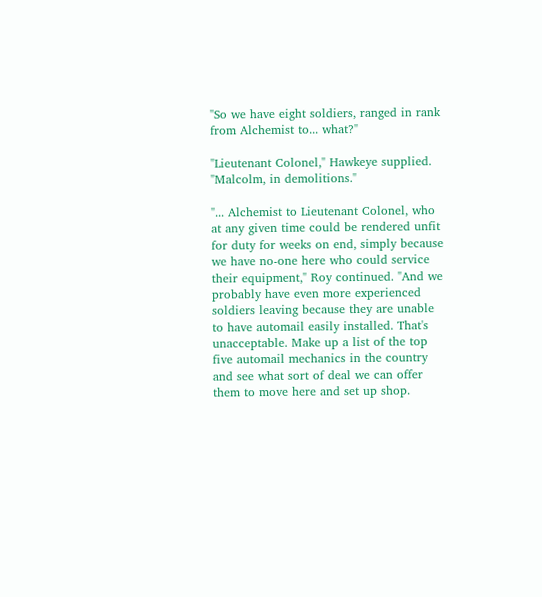"So we have eight soldiers, ranged in rank from Alchemist to... what?"

"Lieutenant Colonel," Hawkeye supplied. "Malcolm, in demolitions."

"... Alchemist to Lieutenant Colonel, who at any given time could be rendered unfit for duty for weeks on end, simply because we have no-one here who could service their equipment," Roy continued. "And we probably have even more experienced soldiers leaving because they are unable to have automail easily installed. That's unacceptable. Make up a list of the top five automail mechanics in the country and see what sort of deal we can offer them to move here and set up shop.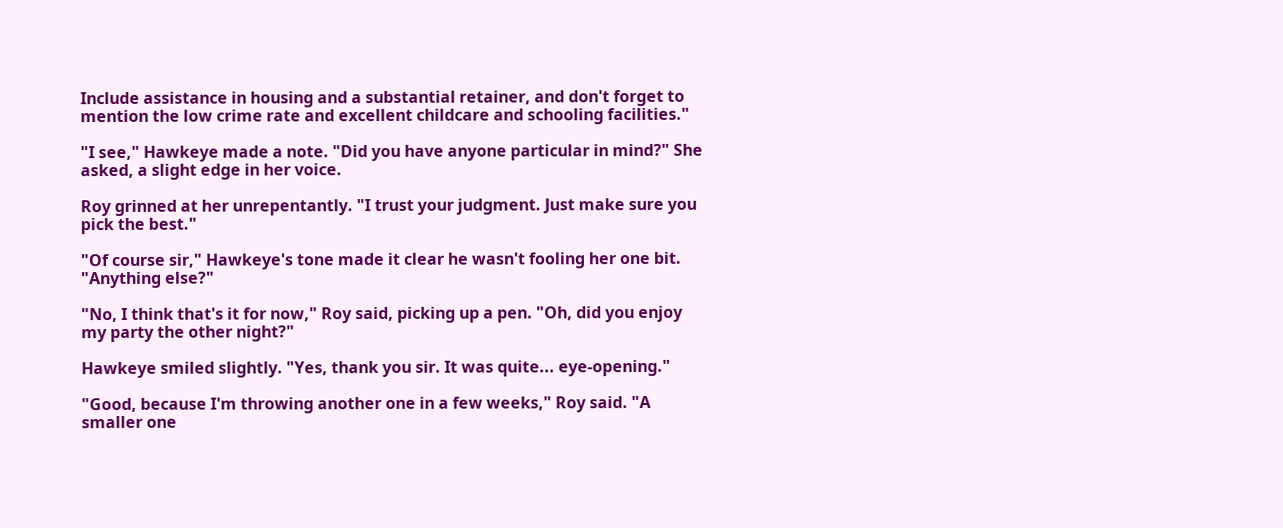Include assistance in housing and a substantial retainer, and don't forget to mention the low crime rate and excellent childcare and schooling facilities."

"I see," Hawkeye made a note. "Did you have anyone particular in mind?" She asked, a slight edge in her voice.

Roy grinned at her unrepentantly. "I trust your judgment. Just make sure you pick the best."

"Of course sir," Hawkeye's tone made it clear he wasn't fooling her one bit. "Anything else?"

"No, I think that's it for now," Roy said, picking up a pen. "Oh, did you enjoy my party the other night?"

Hawkeye smiled slightly. "Yes, thank you sir. It was quite... eye-opening."

"Good, because I'm throwing another one in a few weeks," Roy said. "A smaller one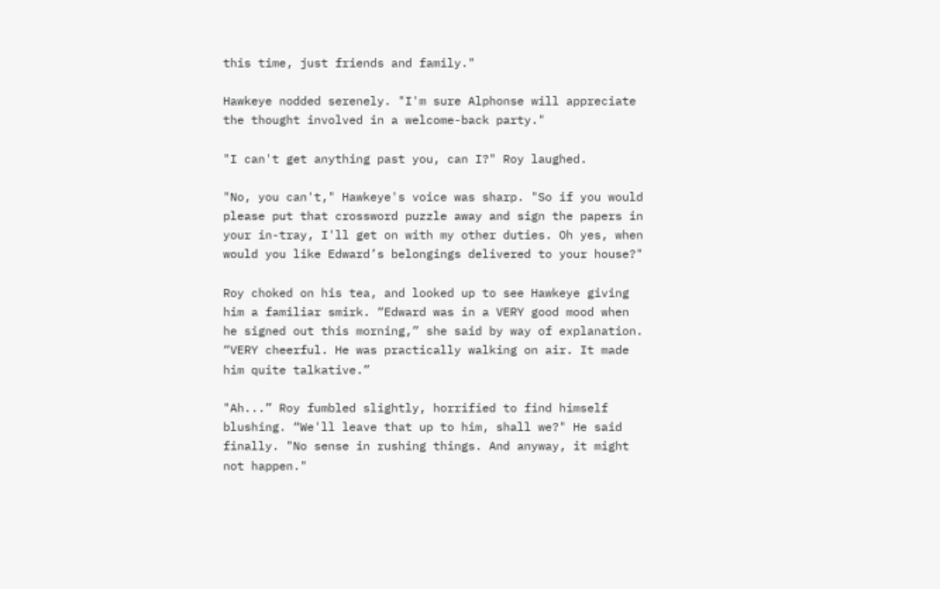this time, just friends and family."

Hawkeye nodded serenely. "I'm sure Alphonse will appreciate the thought involved in a welcome-back party."

"I can't get anything past you, can I?" Roy laughed.

"No, you can't," Hawkeye's voice was sharp. "So if you would please put that crossword puzzle away and sign the papers in your in-tray, I'll get on with my other duties. Oh yes, when would you like Edward’s belongings delivered to your house?"

Roy choked on his tea, and looked up to see Hawkeye giving him a familiar smirk. “Edward was in a VERY good mood when he signed out this morning,” she said by way of explanation. “VERY cheerful. He was practically walking on air. It made him quite talkative.”

"Ah...” Roy fumbled slightly, horrified to find himself blushing. “We'll leave that up to him, shall we?" He said finally. "No sense in rushing things. And anyway, it might not happen."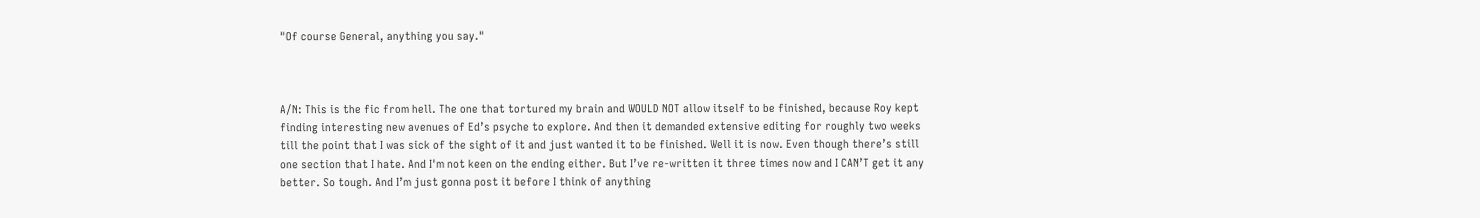"Of course General, anything you say."



A/N: This is the fic from hell. The one that tortured my brain and WOULD NOT allow itself to be finished, because Roy kept finding interesting new avenues of Ed’s psyche to explore. And then it demanded extensive editing for roughly two weeks till the point that I was sick of the sight of it and just wanted it to be finished. Well it is now. Even though there’s still one section that I hate. And I'm not keen on the ending either. But I’ve re-written it three times now and I CAN’T get it any better. So tough. And I’m just gonna post it before I think of anything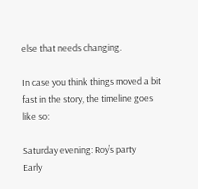else that needs changing.

In case you think things moved a bit fast in the story, the timeline goes like so:

Saturday evening: Roy’s party
Early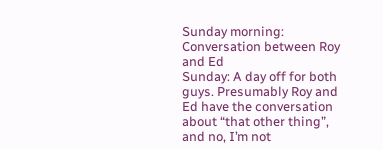Sunday morning: Conversation between Roy and Ed
Sunday: A day off for both guys. Presumably Roy and Ed have the conversation about “that other thing”, and no, I’m not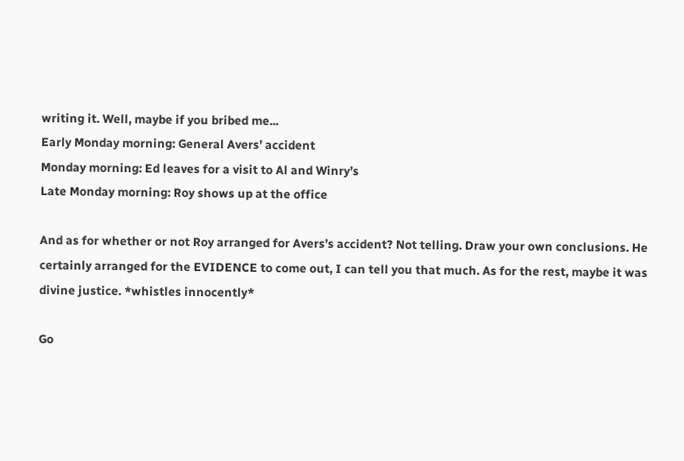writing it. Well, maybe if you bribed me...
Early Monday morning: General Avers’ accident
Monday morning: Ed leaves for a visit to Al and Winry’s
Late Monday morning: Roy shows up at the office

And as for whether or not Roy arranged for Avers’s accident? Not telling. Draw your own conclusions. He certainly arranged for the EVIDENCE to come out, I can tell you that much. As for the rest, maybe it was divine justice. *whistles innocently*

Go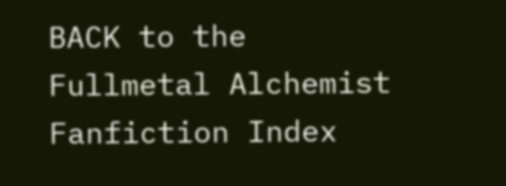BACK to the Fullmetal Alchemist Fanfiction Index